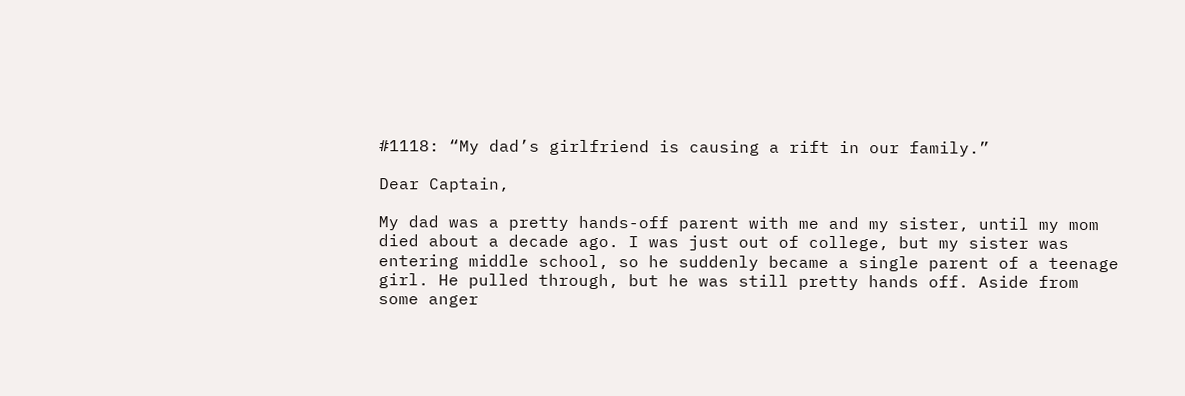#1118: “My dad’s girlfriend is causing a rift in our family.”

Dear Captain,

My dad was a pretty hands-off parent with me and my sister, until my mom died about a decade ago. I was just out of college, but my sister was entering middle school, so he suddenly became a single parent of a teenage girl. He pulled through, but he was still pretty hands off. Aside from some anger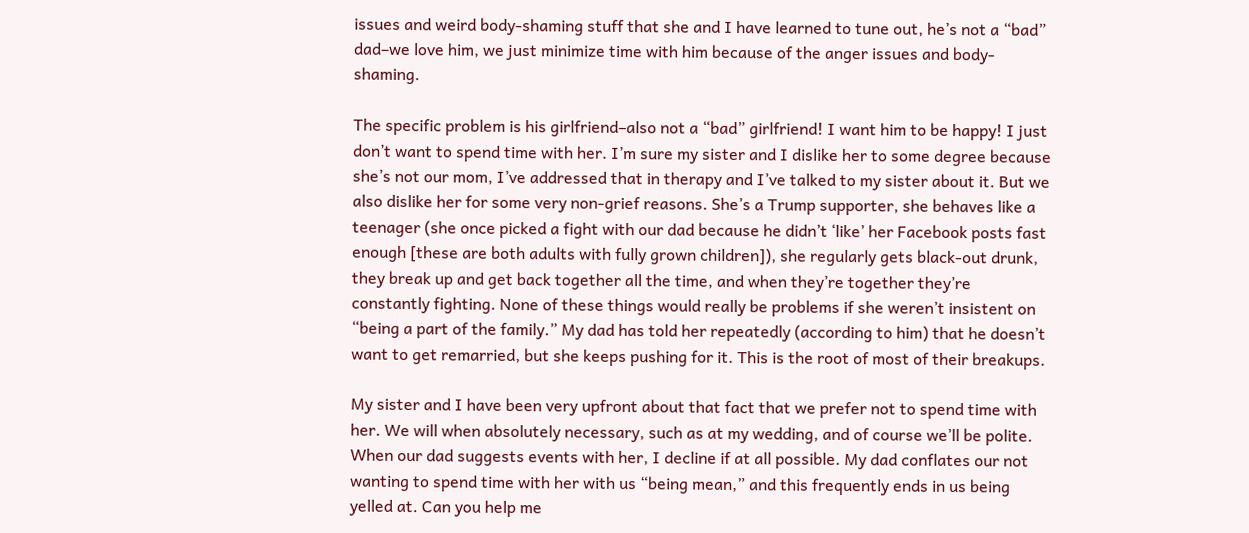issues and weird body-shaming stuff that she and I have learned to tune out, he’s not a “bad” dad–we love him, we just minimize time with him because of the anger issues and body-shaming.

The specific problem is his girlfriend–also not a “bad” girlfriend! I want him to be happy! I just don’t want to spend time with her. I’m sure my sister and I dislike her to some degree because she’s not our mom, I’ve addressed that in therapy and I’ve talked to my sister about it. But we also dislike her for some very non-grief reasons. She’s a Trump supporter, she behaves like a teenager (she once picked a fight with our dad because he didn’t ‘like’ her Facebook posts fast enough [these are both adults with fully grown children]), she regularly gets black-out drunk, they break up and get back together all the time, and when they’re together they’re constantly fighting. None of these things would really be problems if she weren’t insistent on “being a part of the family.” My dad has told her repeatedly (according to him) that he doesn’t want to get remarried, but she keeps pushing for it. This is the root of most of their breakups.

My sister and I have been very upfront about that fact that we prefer not to spend time with her. We will when absolutely necessary, such as at my wedding, and of course we’ll be polite. When our dad suggests events with her, I decline if at all possible. My dad conflates our not wanting to spend time with her with us “being mean,” and this frequently ends in us being yelled at. Can you help me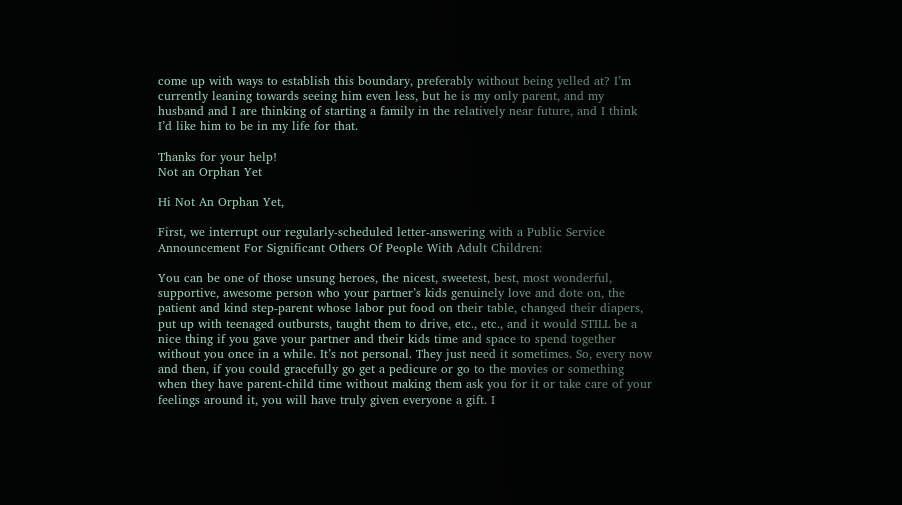come up with ways to establish this boundary, preferably without being yelled at? I’m currently leaning towards seeing him even less, but he is my only parent, and my husband and I are thinking of starting a family in the relatively near future, and I think I’d like him to be in my life for that.

Thanks for your help!
Not an Orphan Yet

Hi Not An Orphan Yet,

First, we interrupt our regularly-scheduled letter-answering with a Public Service Announcement For Significant Others Of People With Adult Children:

You can be one of those unsung heroes, the nicest, sweetest, best, most wonderful, supportive, awesome person who your partner’s kids genuinely love and dote on, the patient and kind step-parent whose labor put food on their table, changed their diapers, put up with teenaged outbursts, taught them to drive, etc., etc., and it would STILL be a nice thing if you gave your partner and their kids time and space to spend together without you once in a while. It’s not personal. They just need it sometimes. So, every now and then, if you could gracefully go get a pedicure or go to the movies or something when they have parent-child time without making them ask you for it or take care of your feelings around it, you will have truly given everyone a gift. I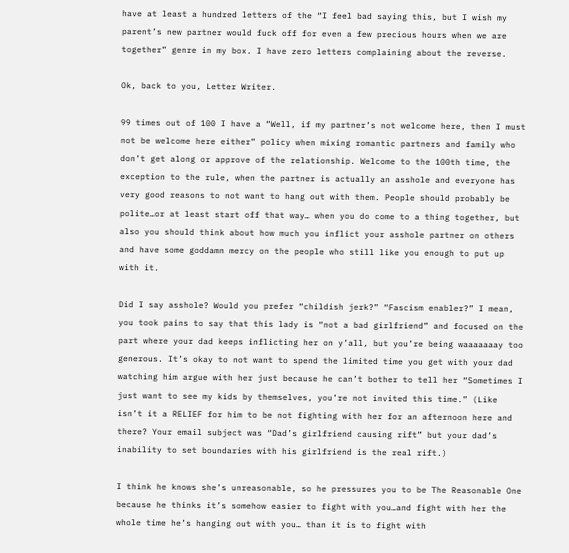have at least a hundred letters of the “I feel bad saying this, but I wish my parent’s new partner would fuck off for even a few precious hours when we are together” genre in my box. I have zero letters complaining about the reverse.

Ok, back to you, Letter Writer.

99 times out of 100 I have a “Well, if my partner’s not welcome here, then I must not be welcome here either” policy when mixing romantic partners and family who don’t get along or approve of the relationship. Welcome to the 100th time, the exception to the rule, when the partner is actually an asshole and everyone has very good reasons to not want to hang out with them. People should probably be polite…or at least start off that way… when you do come to a thing together, but also you should think about how much you inflict your asshole partner on others and have some goddamn mercy on the people who still like you enough to put up with it.

Did I say asshole? Would you prefer “childish jerk?” “Fascism enabler?” I mean, you took pains to say that this lady is “not a bad girlfriend” and focused on the part where your dad keeps inflicting her on y’all, but you’re being waaaaaaay too generous. It’s okay to not want to spend the limited time you get with your dad watching him argue with her just because he can’t bother to tell her “Sometimes I just want to see my kids by themselves, you’re not invited this time.” (Like isn’t it a RELIEF for him to be not fighting with her for an afternoon here and there? Your email subject was “Dad’s girlfriend causing rift” but your dad’s inability to set boundaries with his girlfriend is the real rift.)

I think he knows she’s unreasonable, so he pressures you to be The Reasonable One because he thinks it’s somehow easier to fight with you…and fight with her the whole time he’s hanging out with you… than it is to fight with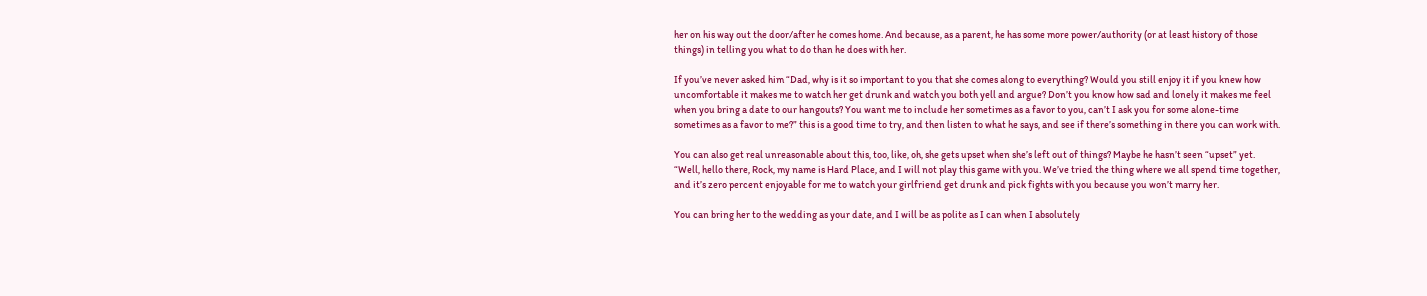her on his way out the door/after he comes home. And because, as a parent, he has some more power/authority (or at least history of those things) in telling you what to do than he does with her.

If you’ve never asked him “Dad, why is it so important to you that she comes along to everything? Would you still enjoy it if you knew how uncomfortable it makes me to watch her get drunk and watch you both yell and argue? Don’t you know how sad and lonely it makes me feel when you bring a date to our hangouts? You want me to include her sometimes as a favor to you, can’t I ask you for some alone-time sometimes as a favor to me?” this is a good time to try, and then listen to what he says, and see if there’s something in there you can work with.

You can also get real unreasonable about this, too, like, oh, she gets upset when she’s left out of things? Maybe he hasn’t seen “upset” yet. “Well, hello there, Rock, my name is Hard Place, and I will not play this game with you. We’ve tried the thing where we all spend time together, and it’s zero percent enjoyable for me to watch your girlfriend get drunk and pick fights with you because you won’t marry her.

You can bring her to the wedding as your date, and I will be as polite as I can when I absolutely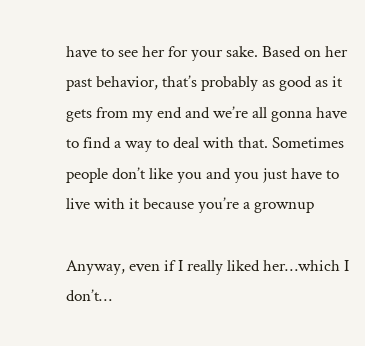have to see her for your sake. Based on her past behavior, that’s probably as good as it gets from my end and we’re all gonna have to find a way to deal with that. Sometimes people don’t like you and you just have to live with it because you’re a grownup

Anyway, even if I really liked her…which I don’t…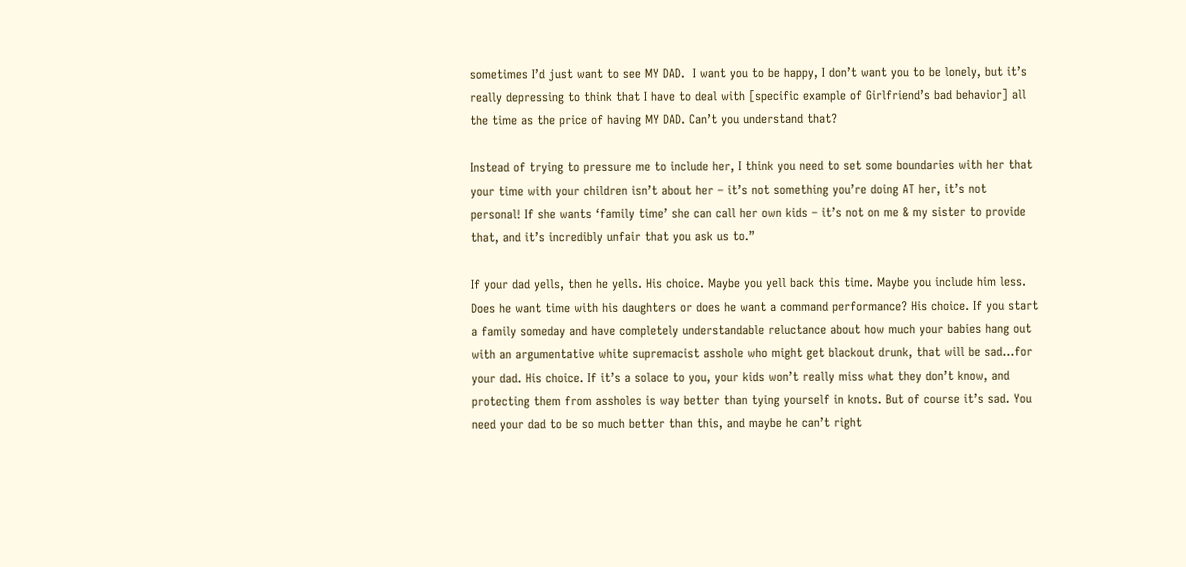sometimes I’d just want to see MY DAD.  I want you to be happy, I don’t want you to be lonely, but it’s really depressing to think that I have to deal with [specific example of Girlfriend’s bad behavior] all the time as the price of having MY DAD. Can’t you understand that?

Instead of trying to pressure me to include her, I think you need to set some boundaries with her that your time with your children isn’t about her – it’s not something you’re doing AT her, it’s not personal! If she wants ‘family time’ she can call her own kids – it’s not on me & my sister to provide that, and it’s incredibly unfair that you ask us to.”

If your dad yells, then he yells. His choice. Maybe you yell back this time. Maybe you include him less. Does he want time with his daughters or does he want a command performance? His choice. If you start a family someday and have completely understandable reluctance about how much your babies hang out with an argumentative white supremacist asshole who might get blackout drunk, that will be sad…for your dad. His choice. If it’s a solace to you, your kids won’t really miss what they don’t know, and protecting them from assholes is way better than tying yourself in knots. But of course it’s sad. You need your dad to be so much better than this, and maybe he can’t right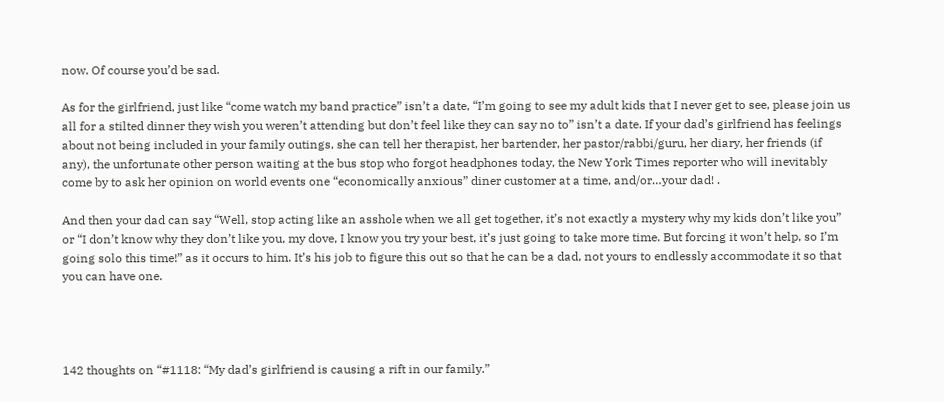now. Of course you’d be sad.

As for the girlfriend, just like “come watch my band practice” isn’t a date, “I’m going to see my adult kids that I never get to see, please join us all for a stilted dinner they wish you weren’t attending but don’t feel like they can say no to” isn’t a date. If your dad’s girlfriend has feelings about not being included in your family outings, she can tell her therapist, her bartender, her pastor/rabbi/guru, her diary, her friends (if any), the unfortunate other person waiting at the bus stop who forgot headphones today, the New York Times reporter who will inevitably come by to ask her opinion on world events one “economically anxious” diner customer at a time, and/or…your dad! .

And then your dad can say “Well, stop acting like an asshole when we all get together, it’s not exactly a mystery why my kids don’t like you” or “I don’t know why they don’t like you, my dove, I know you try your best, it’s just going to take more time. But forcing it won’t help, so I’m going solo this time!” as it occurs to him. It’s his job to figure this out so that he can be a dad, not yours to endlessly accommodate it so that you can have one.




142 thoughts on “#1118: “My dad’s girlfriend is causing a rift in our family.”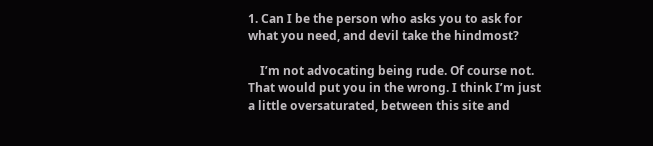1. Can I be the person who asks you to ask for what you need, and devil take the hindmost?

    I’m not advocating being rude. Of course not. That would put you in the wrong. I think I’m just a little oversaturated, between this site and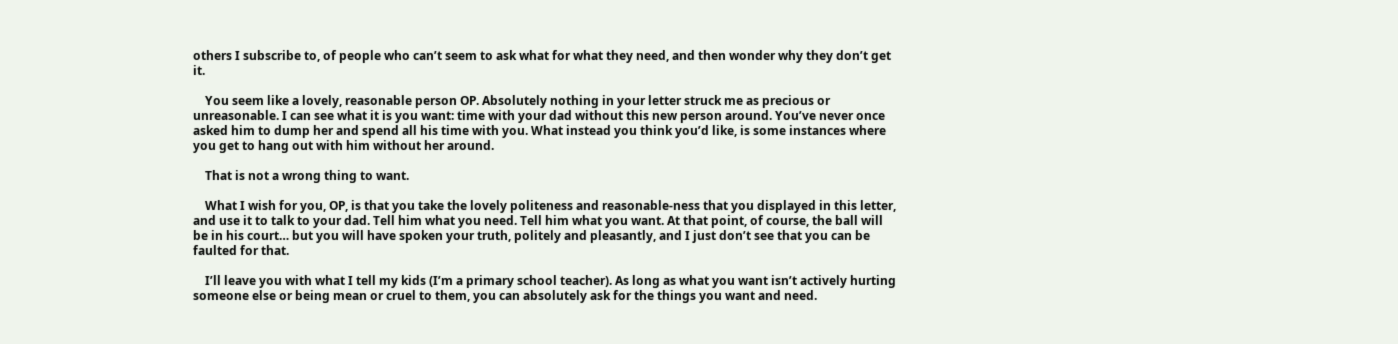others I subscribe to, of people who can’t seem to ask what for what they need, and then wonder why they don’t get it.

    You seem like a lovely, reasonable person OP. Absolutely nothing in your letter struck me as precious or unreasonable. I can see what it is you want: time with your dad without this new person around. You’ve never once asked him to dump her and spend all his time with you. What instead you think you’d like, is some instances where you get to hang out with him without her around.

    That is not a wrong thing to want.

    What I wish for you, OP, is that you take the lovely politeness and reasonable-ness that you displayed in this letter, and use it to talk to your dad. Tell him what you need. Tell him what you want. At that point, of course, the ball will be in his court… but you will have spoken your truth, politely and pleasantly, and I just don’t see that you can be faulted for that.

    I’ll leave you with what I tell my kids (I’m a primary school teacher). As long as what you want isn’t actively hurting someone else or being mean or cruel to them, you can absolutely ask for the things you want and need.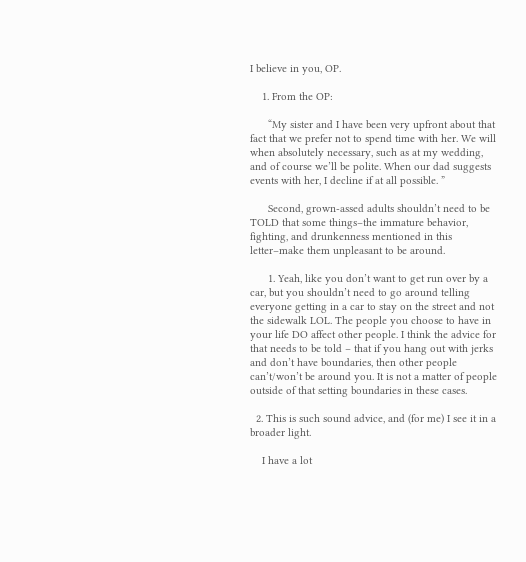I believe in you, OP.

    1. From the OP:

      “My sister and I have been very upfront about that fact that we prefer not to spend time with her. We will when absolutely necessary, such as at my wedding, and of course we’ll be polite. When our dad suggests events with her, I decline if at all possible. ”

      Second, grown-assed adults shouldn’t need to be TOLD that some things–the immature behavior, fighting, and drunkenness mentioned in this letter–make them unpleasant to be around.

      1. Yeah, like you don’t want to get run over by a car, but you shouldn’t need to go around telling everyone getting in a car to stay on the street and not the sidewalk LOL. The people you choose to have in your life DO affect other people. I think the advice for that needs to be told – that if you hang out with jerks and don’t have boundaries, then other people can’t/won’t be around you. It is not a matter of people outside of that setting boundaries in these cases.

  2. This is such sound advice, and (for me) I see it in a broader light.

    I have a lot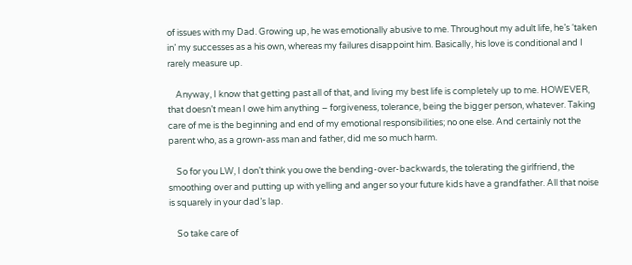of issues with my Dad. Growing up, he was emotionally abusive to me. Throughout my adult life, he’s ‘taken in’ my successes as a his own, whereas my failures disappoint him. Basically, his love is conditional and I rarely measure up.

    Anyway, I know that getting past all of that, and living my best life is completely up to me. HOWEVER, that doesn’t mean I owe him anything – forgiveness, tolerance, being the bigger person, whatever. Taking care of me is the beginning and end of my emotional responsibilities; no one else. And certainly not the parent who, as a grown-ass man and father, did me so much harm.

    So for you LW, I don’t think you owe the bending-over-backwards, the tolerating the girlfriend, the smoothing over and putting up with yelling and anger so your future kids have a grandfather. All that noise is squarely in your dad’s lap.

    So take care of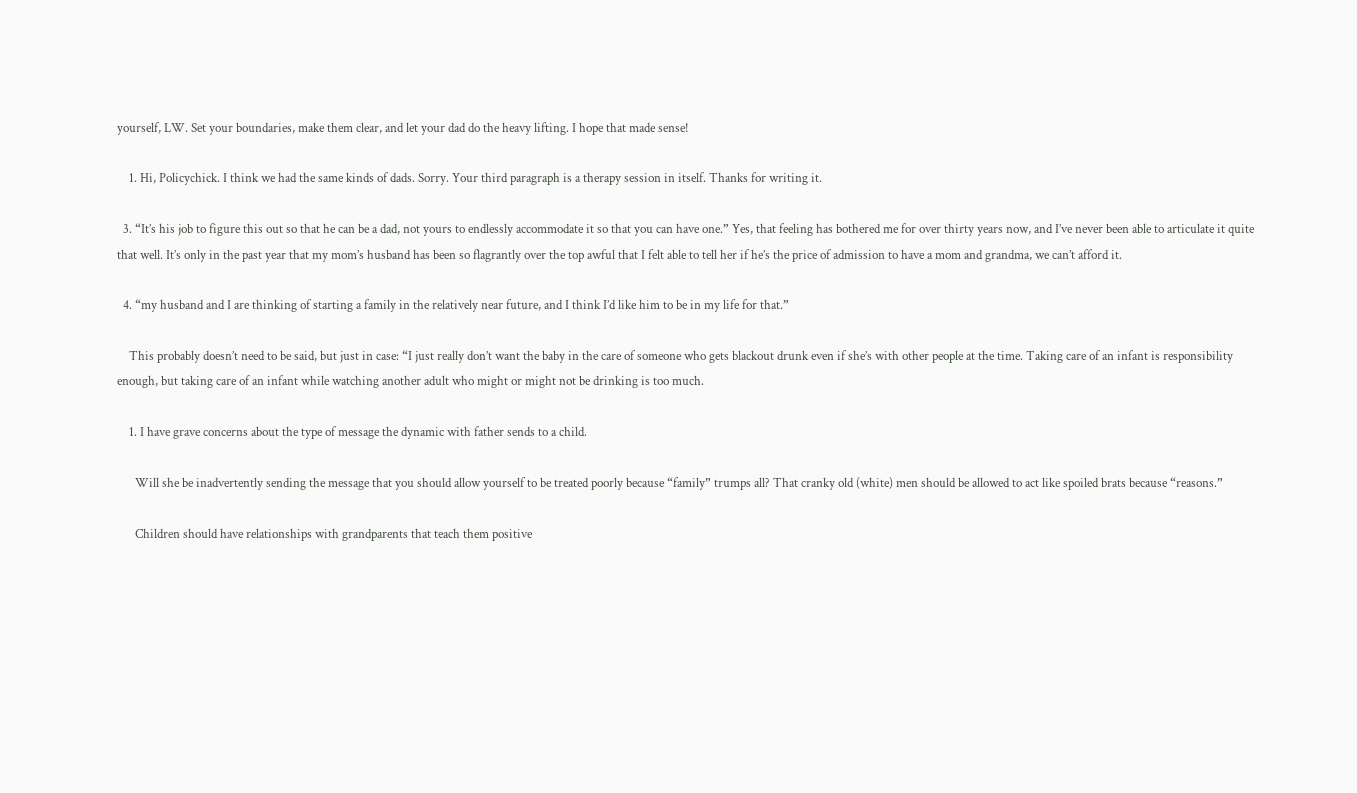yourself, LW. Set your boundaries, make them clear, and let your dad do the heavy lifting. I hope that made sense!

    1. Hi, Policychick. I think we had the same kinds of dads. Sorry. Your third paragraph is a therapy session in itself. Thanks for writing it.

  3. “It’s his job to figure this out so that he can be a dad, not yours to endlessly accommodate it so that you can have one.” Yes, that feeling has bothered me for over thirty years now, and I’ve never been able to articulate it quite that well. It’s only in the past year that my mom’s husband has been so flagrantly over the top awful that I felt able to tell her if he’s the price of admission to have a mom and grandma, we can’t afford it.

  4. “my husband and I are thinking of starting a family in the relatively near future, and I think I’d like him to be in my life for that.”

    This probably doesn’t need to be said, but just in case: “I just really don’t want the baby in the care of someone who gets blackout drunk even if she’s with other people at the time. Taking care of an infant is responsibility enough, but taking care of an infant while watching another adult who might or might not be drinking is too much.

    1. I have grave concerns about the type of message the dynamic with father sends to a child.

      Will she be inadvertently sending the message that you should allow yourself to be treated poorly because “family” trumps all? That cranky old (white) men should be allowed to act like spoiled brats because “reasons.”

      Children should have relationships with grandparents that teach them positive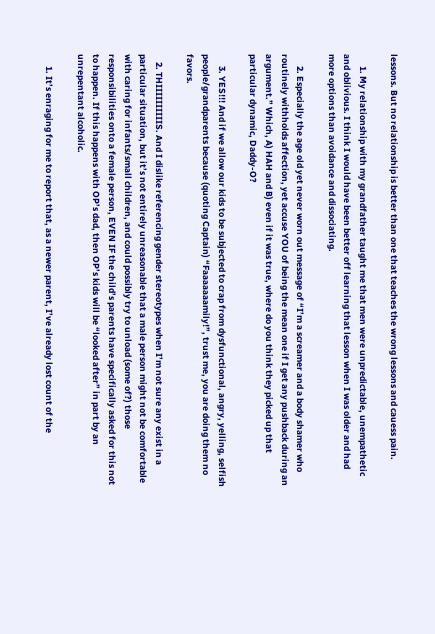lessons. But no relationship is better than one that teaches the wrong lessons and cauess pain.

      1. My relationship with my grandfather taught me that men were unpredictable, unempathetic and oblivious. I think I would have been better off learning that lesson when I was older and had more options than avoidance and dissociating.

      2. Especially the age old yet never worn out message of “I’m a screamer and a body shamer who routinely withholds affection, yet accuse YOU of being the mean one if I get any pushback during an argument.” Which, A) HAH and B) even if it was true, where do you think they picked up that particular dynamic, Daddy-O?

      3. YES!!! And if we allow our kids to be subjected to crap from dysfunctional, angry, yelling, selfish people/grandparents because (quoting Captain) “Faaaaaaamily!”, trust me, you are doing them no favors.

    2. THIIIIIIIIIIS. And I dislike referencing gender stereotypes when I’m not sure any exist in a particular situation, but it’s not entirely unreasonable that a male person might not be comfortable with caring for infants/small children, and could possibly try to unload (some of?) those responsibilities onto a female person, EVEN IF the child’s parents have specifically asked for this not to happen. If this happens with OP’s dad, then OP’s kids will be “looked after” in part by an unrepentant alcoholic.

      1. It’s enraging for me to report that, as a newer parent, I’ve already lost count of the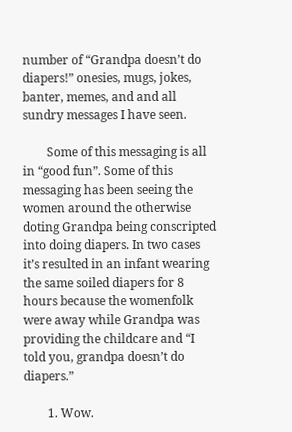number of “Grandpa doesn’t do diapers!” onesies, mugs, jokes, banter, memes, and and all sundry messages I have seen.

        Some of this messaging is all in “good fun”. Some of this messaging has been seeing the women around the otherwise doting Grandpa being conscripted into doing diapers. In two cases it’s resulted in an infant wearing the same soiled diapers for 8 hours because the womenfolk were away while Grandpa was providing the childcare and “I told you, grandpa doesn’t do diapers.”

        1. Wow.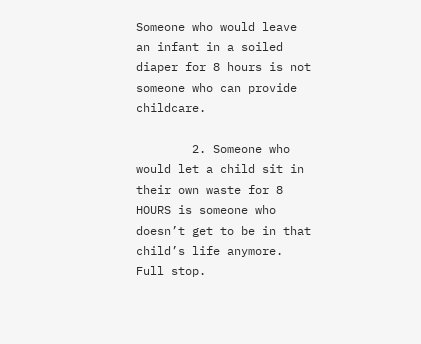Someone who would leave an infant in a soiled diaper for 8 hours is not someone who can provide childcare.

        2. Someone who would let a child sit in their own waste for 8 HOURS is someone who doesn’t get to be in that child’s life anymore. Full stop.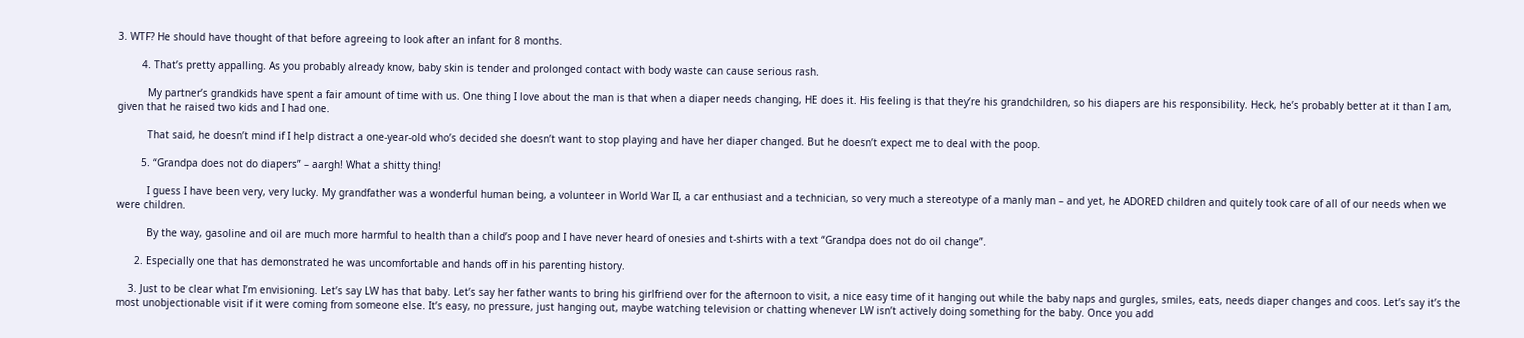3. WTF? He should have thought of that before agreeing to look after an infant for 8 months.

        4. That’s pretty appalling. As you probably already know, baby skin is tender and prolonged contact with body waste can cause serious rash.

          My partner’s grandkids have spent a fair amount of time with us. One thing I love about the man is that when a diaper needs changing, HE does it. His feeling is that they’re his grandchildren, so his diapers are his responsibility. Heck, he’s probably better at it than I am, given that he raised two kids and I had one.

          That said, he doesn’t mind if I help distract a one-year-old who’s decided she doesn’t want to stop playing and have her diaper changed. But he doesn’t expect me to deal with the poop.

        5. “Grandpa does not do diapers” – aargh! What a shitty thing!

          I guess I have been very, very lucky. My grandfather was a wonderful human being, a volunteer in World War II, a car enthusiast and a technician, so very much a stereotype of a manly man – and yet, he ADORED children and quitely took care of all of our needs when we were children.

          By the way, gasoline and oil are much more harmful to health than a child’s poop and I have never heard of onesies and t-shirts with a text “Grandpa does not do oil change”.

      2. Especially one that has demonstrated he was uncomfortable and hands off in his parenting history.

    3. Just to be clear what I’m envisioning. Let’s say LW has that baby. Let’s say her father wants to bring his girlfriend over for the afternoon to visit, a nice easy time of it hanging out while the baby naps and gurgles, smiles, eats, needs diaper changes and coos. Let’s say it’s the most unobjectionable visit if it were coming from someone else. It’s easy, no pressure, just hanging out, maybe watching television or chatting whenever LW isn’t actively doing something for the baby. Once you add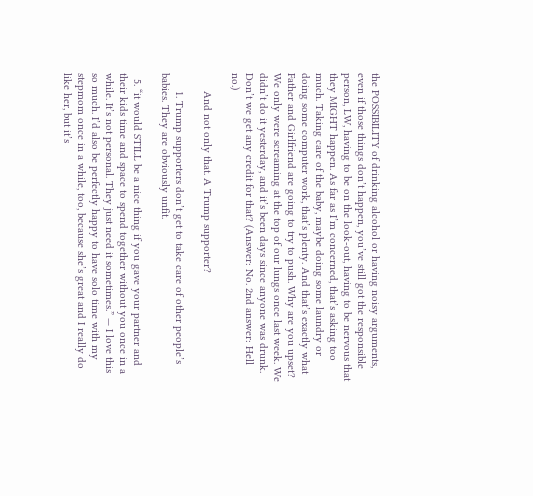the POSSIBILITY of drinking alcohol or having noisy arguments, even if those things don’t happen, you’ve still got the responsible person, LW, having to be on the look-out, having to be nervous that they MIGHT happen. As far as I’m concerned, that’s asking too much. Taking care of the baby, maybe doing some laundry or doing some computer work, that’s plenty. And that’s exactly what Father and Girlfriend are going to try to push. Why are you upset? We only were screaming at the top of our lungs once last week. We didn’t do it yesterday, and it’s been days since anyone was drunk. Don’t we get any credit for that? (Answer: No. 2nd answer: Hell no.)

      And not only that. A Trump supporter?

      1. Trump supporters don’t get to take care of other people’s babies. They are obviously unfit.

  5. “it would STILL be a nice thing if you gave your partner and their kids time and space to spend together without you once in a while. It’s not personal. They just need it sometimes.” — I love this so much. I’d also be perfectly happy to have solo time with my stepmom once in a while, too, because she’s great and I really do like her, but it’s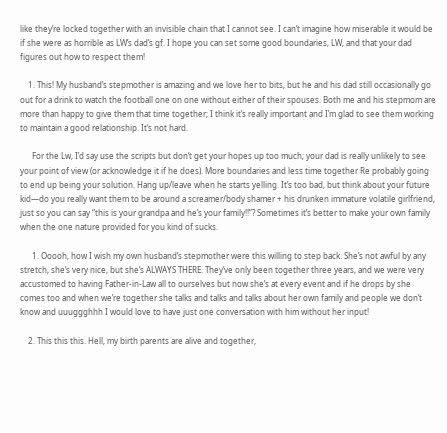like they’re locked together with an invisible chain that I cannot see. I can’t imagine how miserable it would be if she were as horrible as LW’s dad’s gf. I hope you can set some good boundaries, LW, and that your dad figures out how to respect them!

    1. This! My husband’s stepmother is amazing and we love her to bits, but he and his dad still occasionally go out for a drink to watch the football one on one without either of their spouses. Both me and his stepmom are more than happy to give them that time together; I think it’s really important and I’m glad to see them working to maintain a good relationship. It’s not hard.

      For the Lw, I’d say use the scripts but don’t get your hopes up too much; your dad is really unlikely to see your point of view (or acknowledge it if he does). More boundaries and less time together Re probably going to end up being your solution. Hang up/leave when he starts yelling. It’s too bad, but think about your future kid—do you really want them to be around a screamer/body shamer + his drunken immature volatile girlfriend, just so you can say “this is your grandpa and he’s your family!!”? Sometimes it’s better to make your own family when the one nature provided for you kind of sucks.

      1. Ooooh, how I wish my own husband’s stepmother were this willing to step back. She’s not awful by any stretch, she’s very nice, but she’s ALWAYS THERE. They’ve only been together three years, and we were very accustomed to having Father-in-Law all to ourselves but now she’s at every event and if he drops by she comes too and when we’re together she talks and talks and talks about her own family and people we don’t know and uuuggghhh I would love to have just one conversation with him without her input!

    2. This this this. Hell, my birth parents are alive and together,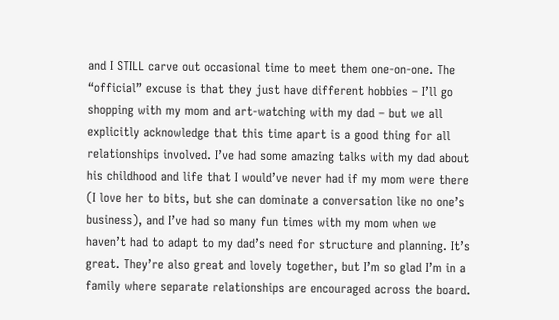and I STILL carve out occasional time to meet them one-on-one. The “official” excuse is that they just have different hobbies – I’ll go shopping with my mom and art-watching with my dad – but we all explicitly acknowledge that this time apart is a good thing for all relationships involved. I’ve had some amazing talks with my dad about his childhood and life that I would’ve never had if my mom were there (I love her to bits, but she can dominate a conversation like no one’s business), and I’ve had so many fun times with my mom when we haven’t had to adapt to my dad’s need for structure and planning. It’s great. They’re also great and lovely together, but I’m so glad I’m in a family where separate relationships are encouraged across the board.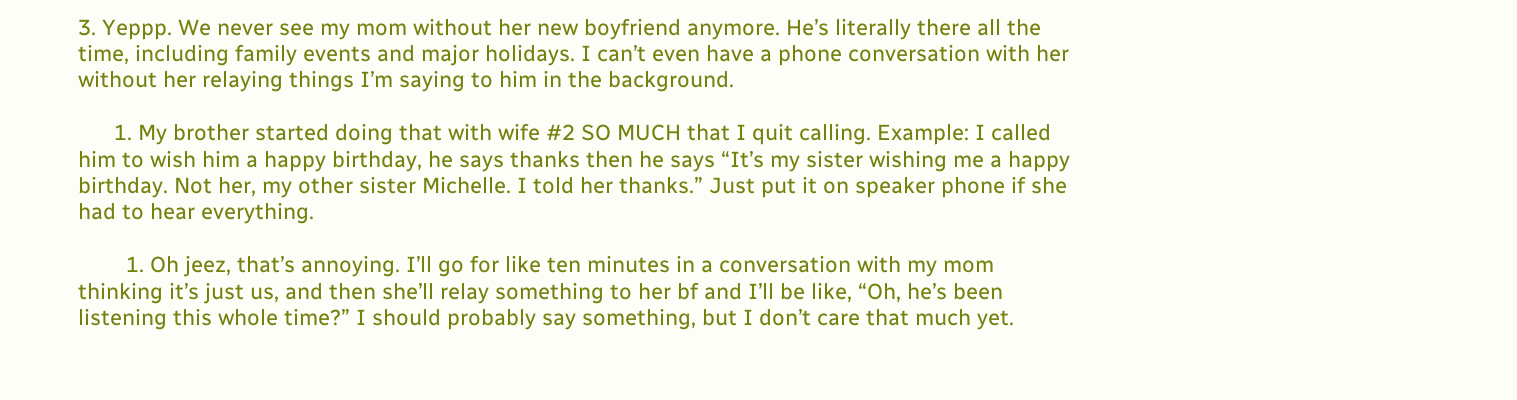3. Yeppp. We never see my mom without her new boyfriend anymore. He’s literally there all the time, including family events and major holidays. I can’t even have a phone conversation with her without her relaying things I’m saying to him in the background.

      1. My brother started doing that with wife #2 SO MUCH that I quit calling. Example: I called him to wish him a happy birthday, he says thanks then he says “It’s my sister wishing me a happy birthday. Not her, my other sister Michelle. I told her thanks.” Just put it on speaker phone if she had to hear everything.

        1. Oh jeez, that’s annoying. I’ll go for like ten minutes in a conversation with my mom thinking it’s just us, and then she’ll relay something to her bf and I’ll be like, “Oh, he’s been listening this whole time?” I should probably say something, but I don’t care that much yet.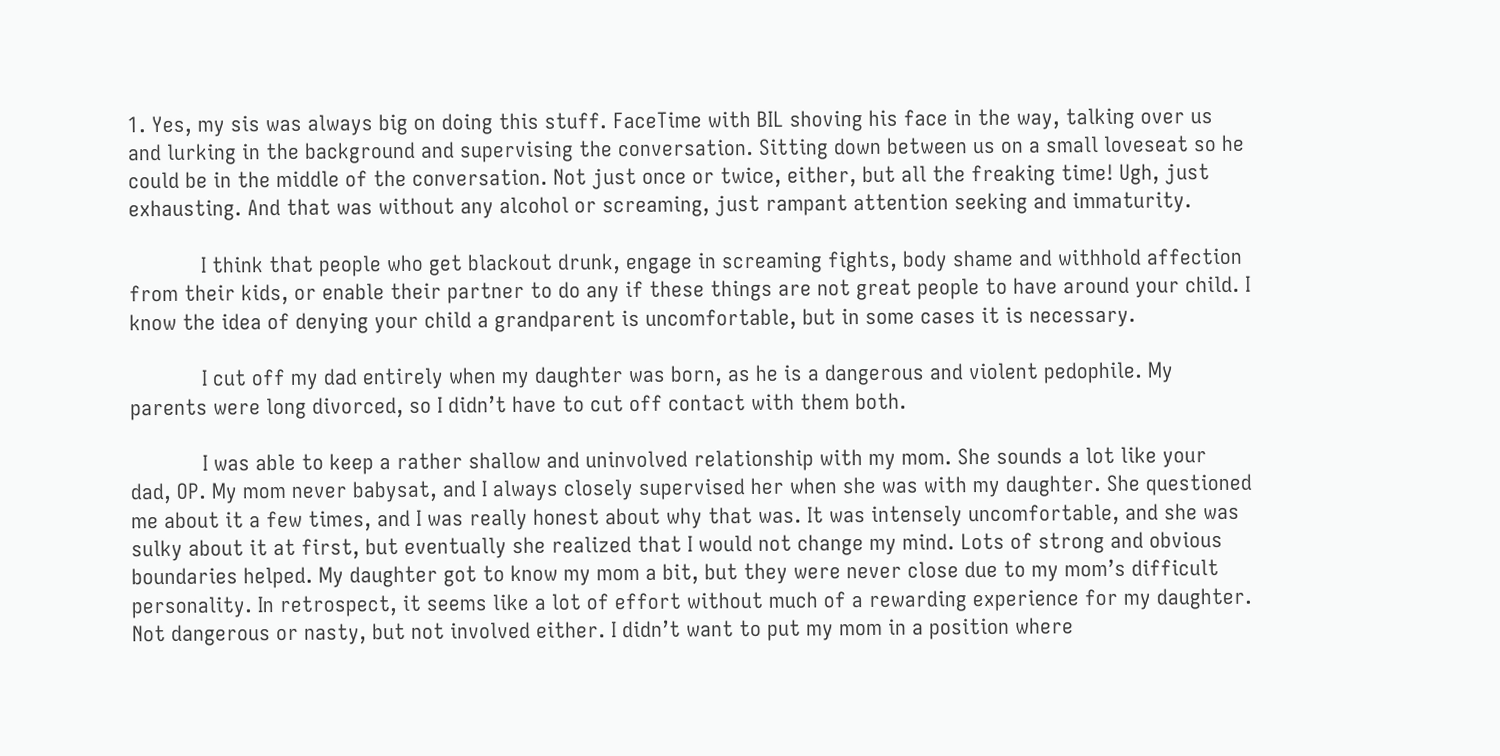1. Yes, my sis was always big on doing this stuff. FaceTime with BIL shoving his face in the way, talking over us and lurking in the background and supervising the conversation. Sitting down between us on a small loveseat so he could be in the middle of the conversation. Not just once or twice, either, but all the freaking time! Ugh, just exhausting. And that was without any alcohol or screaming, just rampant attention seeking and immaturity.

            I think that people who get blackout drunk, engage in screaming fights, body shame and withhold affection from their kids, or enable their partner to do any if these things are not great people to have around your child. I know the idea of denying your child a grandparent is uncomfortable, but in some cases it is necessary.

            I cut off my dad entirely when my daughter was born, as he is a dangerous and violent pedophile. My parents were long divorced, so I didn’t have to cut off contact with them both.

            I was able to keep a rather shallow and uninvolved relationship with my mom. She sounds a lot like your dad, OP. My mom never babysat, and I always closely supervised her when she was with my daughter. She questioned me about it a few times, and I was really honest about why that was. It was intensely uncomfortable, and she was sulky about it at first, but eventually she realized that I would not change my mind. Lots of strong and obvious boundaries helped. My daughter got to know my mom a bit, but they were never close due to my mom’s difficult personality. In retrospect, it seems like a lot of effort without much of a rewarding experience for my daughter. Not dangerous or nasty, but not involved either. I didn’t want to put my mom in a position where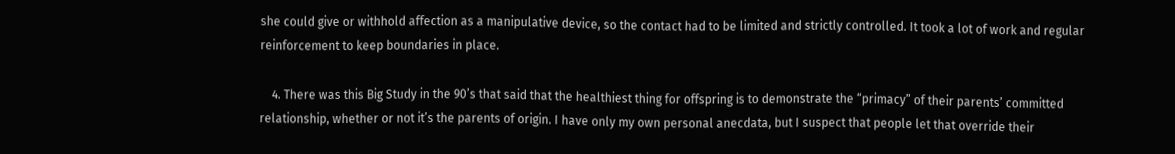she could give or withhold affection as a manipulative device, so the contact had to be limited and strictly controlled. It took a lot of work and regular reinforcement to keep boundaries in place.

    4. There was this Big Study in the 90’s that said that the healthiest thing for offspring is to demonstrate the “primacy” of their parents’ committed relationship, whether or not it’s the parents of origin. I have only my own personal anecdata, but I suspect that people let that override their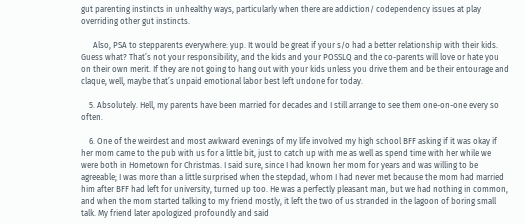gut parenting instincts in unhealthy ways, particularly when there are addiction/ codependency issues at play overriding other gut instincts.

      Also, PSA to stepparents everywhere: yup. It would be great if your s/o had a better relationship with their kids. Guess what? That’s not your responsibility, and the kids and your POSSLQ and the co-parents will love or hate you on their own merit. If they are not going to hang out with your kids unless you drive them and be their entourage and claque, well, maybe that’s unpaid emotional labor best left undone for today.

    5. Absolutely. Hell, my parents have been married for decades and I still arrange to see them one-on-one every so often.

    6. One of the weirdest and most awkward evenings of my life involved my high school BFF asking if it was okay if her mom came to the pub with us for a little bit, just to catch up with me as well as spend time with her while we were both in Hometown for Christmas. I said sure, since I had known her mom for years and was willing to be agreeable; I was more than a little surprised when the stepdad, whom I had never met because the mom had married him after BFF had left for university, turned up too. He was a perfectly pleasant man, but we had nothing in common, and when the mom started talking to my friend mostly, it left the two of us stranded in the lagoon of boring small talk. My friend later apologized profoundly and said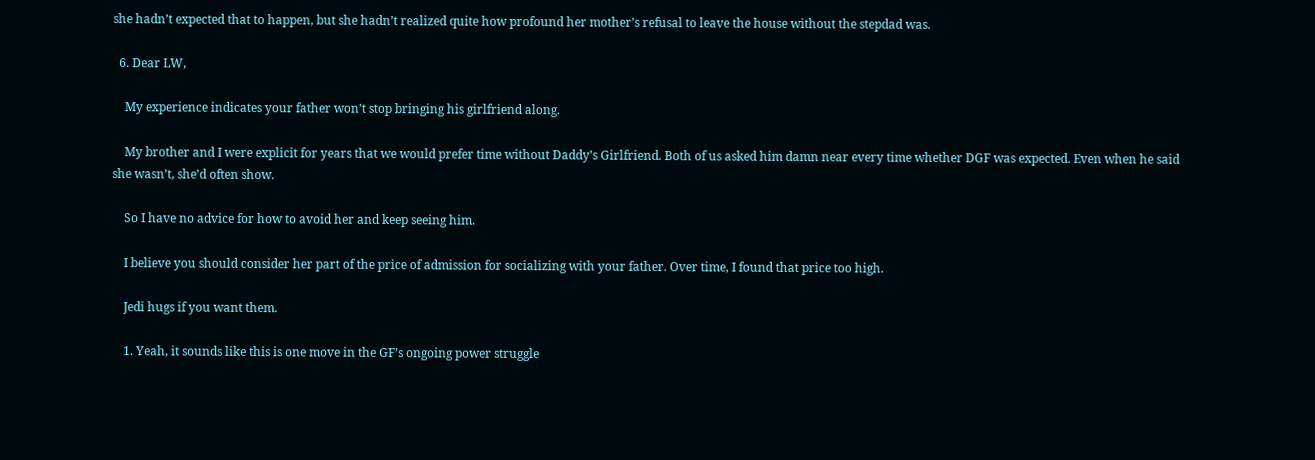she hadn’t expected that to happen, but she hadn’t realized quite how profound her mother’s refusal to leave the house without the stepdad was.

  6. Dear LW,

    My experience indicates your father won’t stop bringing his girlfriend along.

    My brother and I were explicit for years that we would prefer time without Daddy’s Girlfriend. Both of us asked him damn near every time whether DGF was expected. Even when he said she wasn’t, she’d often show.

    So I have no advice for how to avoid her and keep seeing him.

    I believe you should consider her part of the price of admission for socializing with your father. Over time, I found that price too high.

    Jedi hugs if you want them.

    1. Yeah, it sounds like this is one move in the GF’s ongoing power struggle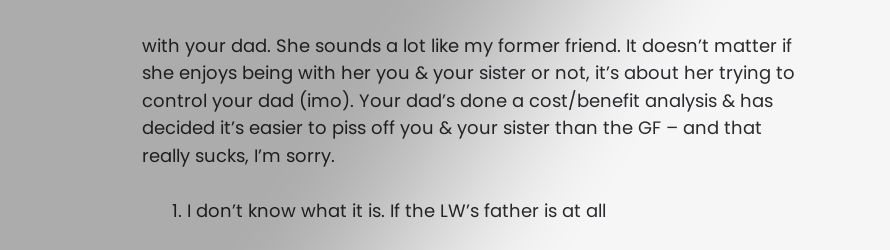with your dad. She sounds a lot like my former friend. It doesn’t matter if she enjoys being with her you & your sister or not, it’s about her trying to control your dad (imo). Your dad’s done a cost/benefit analysis & has decided it’s easier to piss off you & your sister than the GF – and that really sucks, I’m sorry.

      1. I don’t know what it is. If the LW’s father is at all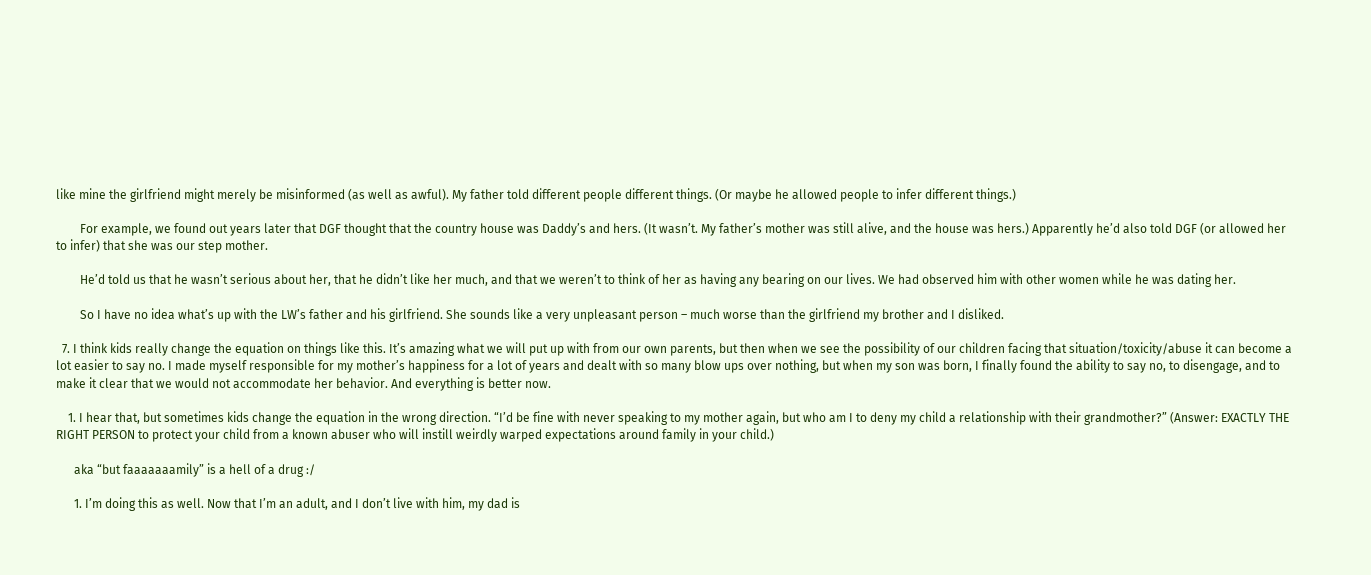like mine the girlfriend might merely be misinformed (as well as awful). My father told different people different things. (Or maybe he allowed people to infer different things.)

        For example, we found out years later that DGF thought that the country house was Daddy’s and hers. (It wasn’t. My father’s mother was still alive, and the house was hers.) Apparently he’d also told DGF (or allowed her to infer) that she was our step mother.

        He’d told us that he wasn’t serious about her, that he didn’t like her much, and that we weren’t to think of her as having any bearing on our lives. We had observed him with other women while he was dating her.

        So I have no idea what’s up with the LW’s father and his girlfriend. She sounds like a very unpleasant person – much worse than the girlfriend my brother and I disliked.

  7. I think kids really change the equation on things like this. It’s amazing what we will put up with from our own parents, but then when we see the possibility of our children facing that situation/toxicity/abuse it can become a lot easier to say no. I made myself responsible for my mother’s happiness for a lot of years and dealt with so many blow ups over nothing, but when my son was born, I finally found the ability to say no, to disengage, and to make it clear that we would not accommodate her behavior. And everything is better now.

    1. I hear that, but sometimes kids change the equation in the wrong direction. “I’d be fine with never speaking to my mother again, but who am I to deny my child a relationship with their grandmother?” (Answer: EXACTLY THE RIGHT PERSON to protect your child from a known abuser who will instill weirdly warped expectations around family in your child.)

      aka “but faaaaaaamily” is a hell of a drug :/

      1. I’m doing this as well. Now that I’m an adult, and I don’t live with him, my dad is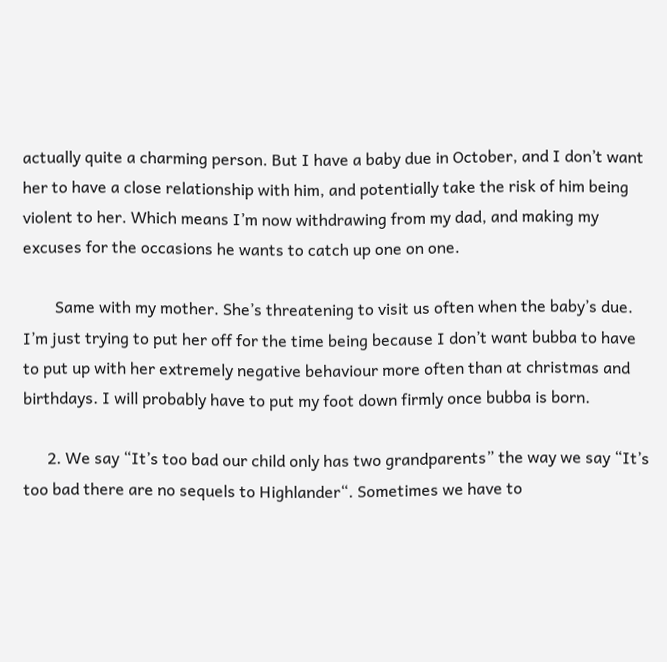actually quite a charming person. But I have a baby due in October, and I don’t want her to have a close relationship with him, and potentially take the risk of him being violent to her. Which means I’m now withdrawing from my dad, and making my excuses for the occasions he wants to catch up one on one.

        Same with my mother. She’s threatening to visit us often when the baby’s due. I’m just trying to put her off for the time being because I don’t want bubba to have to put up with her extremely negative behaviour more often than at christmas and birthdays. I will probably have to put my foot down firmly once bubba is born.

      2. We say “It’s too bad our child only has two grandparents” the way we say “It’s too bad there are no sequels to Highlander“. Sometimes we have to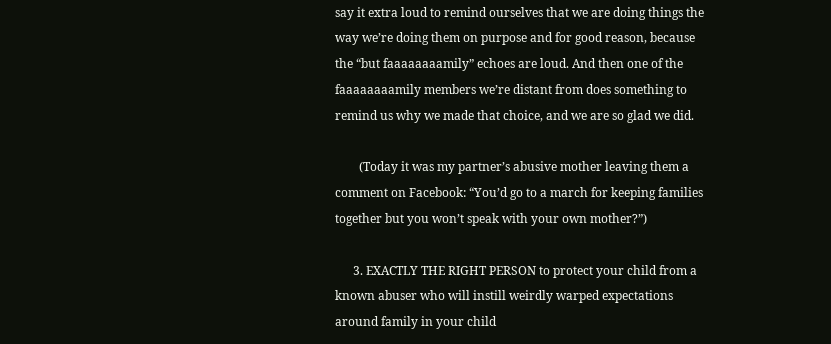say it extra loud to remind ourselves that we are doing things the way we’re doing them on purpose and for good reason, because the “but faaaaaaaamily” echoes are loud. And then one of the faaaaaaaamily members we’re distant from does something to remind us why we made that choice, and we are so glad we did.

        (Today it was my partner’s abusive mother leaving them a comment on Facebook: “You’d go to a march for keeping families together but you won’t speak with your own mother?”)

      3. EXACTLY THE RIGHT PERSON to protect your child from a known abuser who will instill weirdly warped expectations around family in your child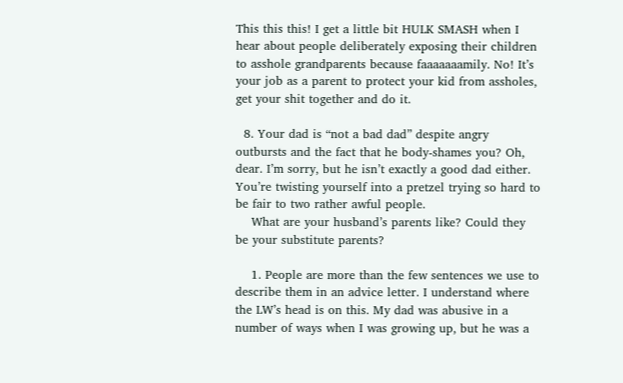This this this! I get a little bit HULK SMASH when I hear about people deliberately exposing their children to asshole grandparents because faaaaaaamily. No! It’s your job as a parent to protect your kid from assholes, get your shit together and do it.

  8. Your dad is “not a bad dad” despite angry outbursts and the fact that he body-shames you? Oh, dear. I’m sorry, but he isn’t exactly a good dad either. You’re twisting yourself into a pretzel trying so hard to be fair to two rather awful people.
    What are your husband’s parents like? Could they be your substitute parents?

    1. People are more than the few sentences we use to describe them in an advice letter. I understand where the LW’s head is on this. My dad was abusive in a number of ways when I was growing up, but he was a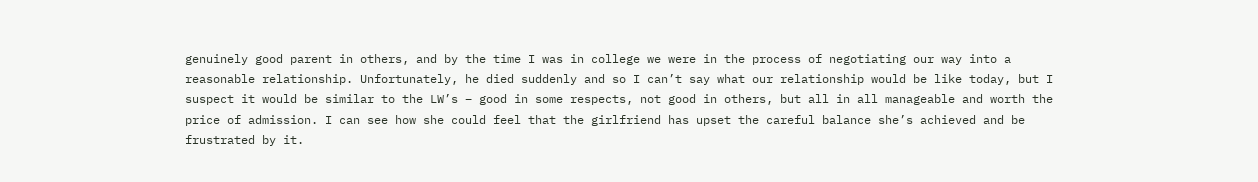genuinely good parent in others, and by the time I was in college we were in the process of negotiating our way into a reasonable relationship. Unfortunately, he died suddenly and so I can’t say what our relationship would be like today, but I suspect it would be similar to the LW’s – good in some respects, not good in others, but all in all manageable and worth the price of admission. I can see how she could feel that the girlfriend has upset the careful balance she’s achieved and be frustrated by it.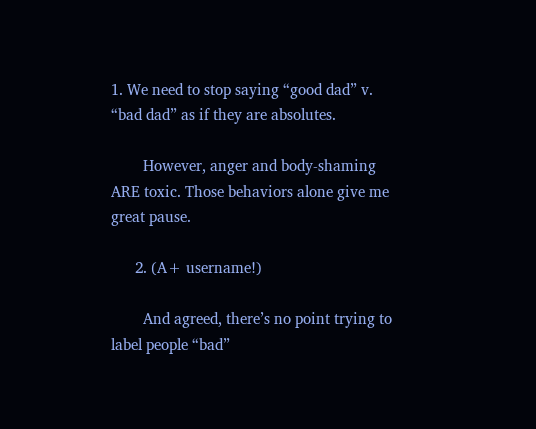1. We need to stop saying “good dad” v. “bad dad” as if they are absolutes.

        However, anger and body-shaming ARE toxic. Those behaviors alone give me great pause.

      2. (A+ username!)

        And agreed, there’s no point trying to label people “bad”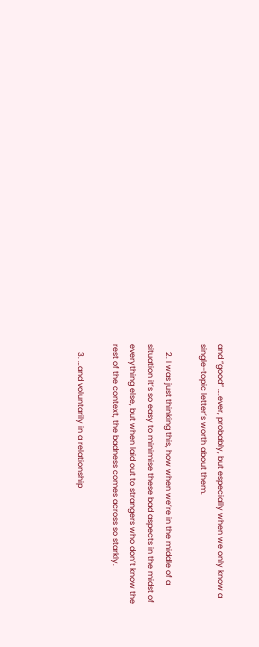and “good” ….ever, probably, but especially when we only know a single-topic letter’s worth about them.

    2. I was just thinking this, how when we’re in the middle of a situation it’s so easy to minimise these bad aspects in the midst of everything else, but when laid out to strangers who don’t know the rest of the context, the badness comes across so starkly.

    3. …and voluntarily in a relationship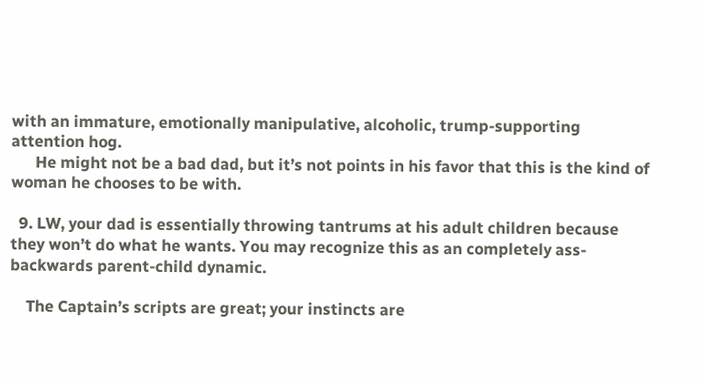with an immature, emotionally manipulative, alcoholic, trump-supporting attention hog.
      He might not be a bad dad, but it’s not points in his favor that this is the kind of woman he chooses to be with.

  9. LW, your dad is essentially throwing tantrums at his adult children because they won’t do what he wants. You may recognize this as an completely ass-backwards parent-child dynamic.

    The Captain’s scripts are great; your instincts are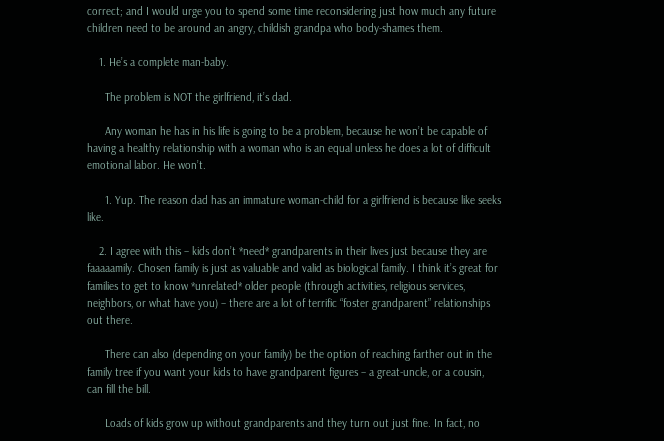correct; and I would urge you to spend some time reconsidering just how much any future children need to be around an angry, childish grandpa who body-shames them.

    1. He’s a complete man-baby.

      The problem is NOT the girlfriend, it’s dad.

      Any woman he has in his life is going to be a problem, because he won’t be capable of having a healthy relationship with a woman who is an equal unless he does a lot of difficult emotional labor. He won’t.

      1. Yup. The reason dad has an immature woman-child for a girlfriend is because like seeks like.

    2. I agree with this – kids don’t *need* grandparents in their lives just because they are faaaaamily. Chosen family is just as valuable and valid as biological family. I think it’s great for families to get to know *unrelated* older people (through activities, religious services, neighbors, or what have you) – there are a lot of terrific “foster grandparent” relationships out there.

      There can also (depending on your family) be the option of reaching farther out in the family tree if you want your kids to have grandparent figures – a great-uncle, or a cousin, can fill the bill.

      Loads of kids grow up without grandparents and they turn out just fine. In fact, no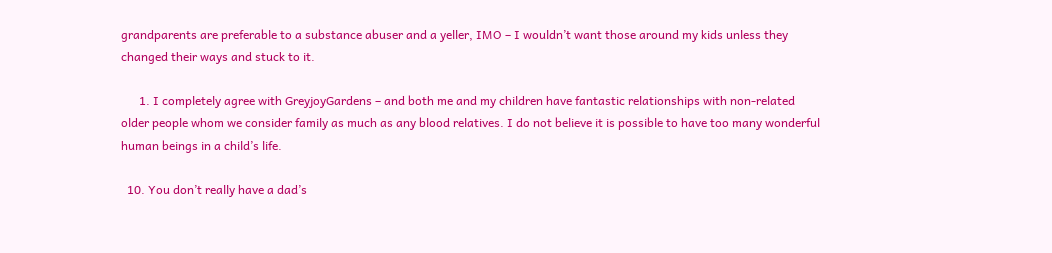grandparents are preferable to a substance abuser and a yeller, IMO – I wouldn’t want those around my kids unless they changed their ways and stuck to it.

      1. I completely agree with GreyjoyGardens – and both me and my children have fantastic relationships with non-related older people whom we consider family as much as any blood relatives. I do not believe it is possible to have too many wonderful human beings in a child’s life.

  10. You don’t really have a dad’s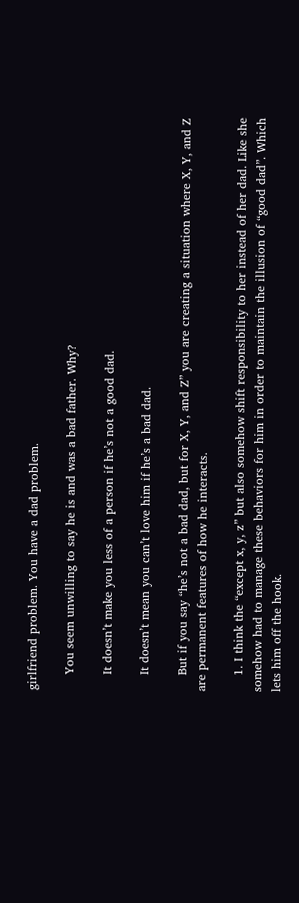girlfriend problem. You have a dad problem.

    You seem unwilling to say he is and was a bad father. Why?

    It doesn’t make you less of a person if he’s not a good dad.

    It doesn’t mean you can’t love him if he’s a bad dad.

    But if you say “he’s not a bad dad, but for X, Y, and Z” you are creating a situation where X, Y, and Z are permanent features of how he interacts.

    1. I think the “except x, y, z” but also somehow shift responsibility to her instead of her dad. Like she somehow had to manage these behaviors for him in order to maintain the illusion of “good dad”. Which lets him off the hook.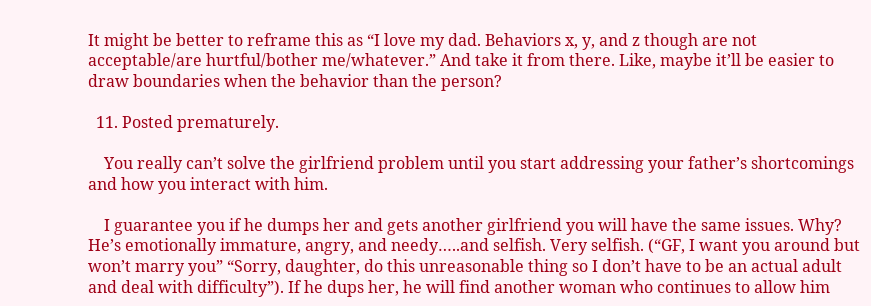It might be better to reframe this as “I love my dad. Behaviors x, y, and z though are not acceptable/are hurtful/bother me/whatever.” And take it from there. Like, maybe it’ll be easier to draw boundaries when the behavior than the person?

  11. Posted prematurely.

    You really can’t solve the girlfriend problem until you start addressing your father’s shortcomings and how you interact with him.

    I guarantee you if he dumps her and gets another girlfriend you will have the same issues. Why? He’s emotionally immature, angry, and needy…..and selfish. Very selfish. (“GF, I want you around but won’t marry you” “Sorry, daughter, do this unreasonable thing so I don’t have to be an actual adult and deal with difficulty”). If he dups her, he will find another woman who continues to allow him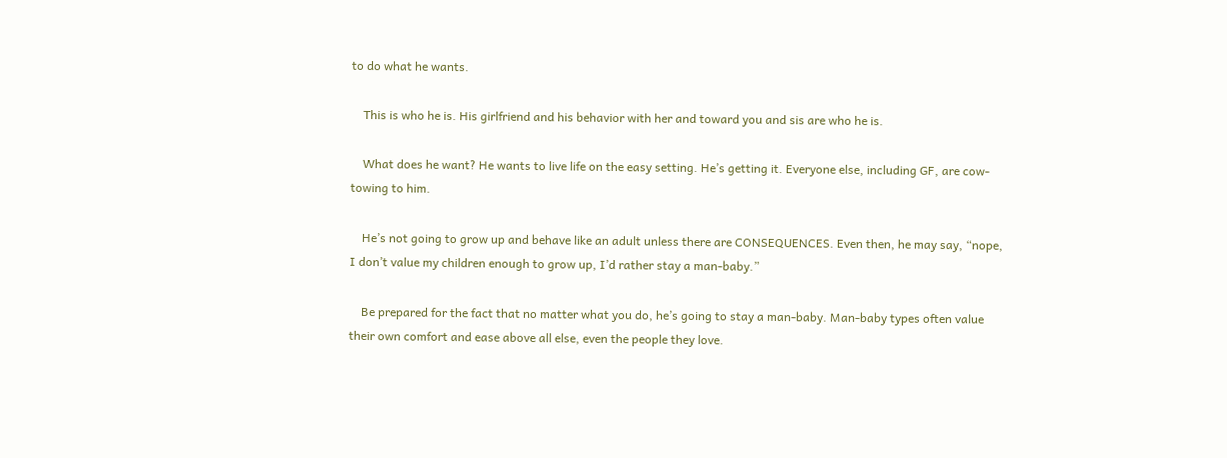to do what he wants.

    This is who he is. His girlfriend and his behavior with her and toward you and sis are who he is.

    What does he want? He wants to live life on the easy setting. He’s getting it. Everyone else, including GF, are cow-towing to him.

    He’s not going to grow up and behave like an adult unless there are CONSEQUENCES. Even then, he may say, “nope, I don’t value my children enough to grow up, I’d rather stay a man-baby.”

    Be prepared for the fact that no matter what you do, he’s going to stay a man-baby. Man-baby types often value their own comfort and ease above all else, even the people they love.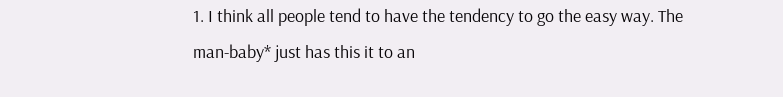1. I think all people tend to have the tendency to go the easy way. The man-baby* just has this it to an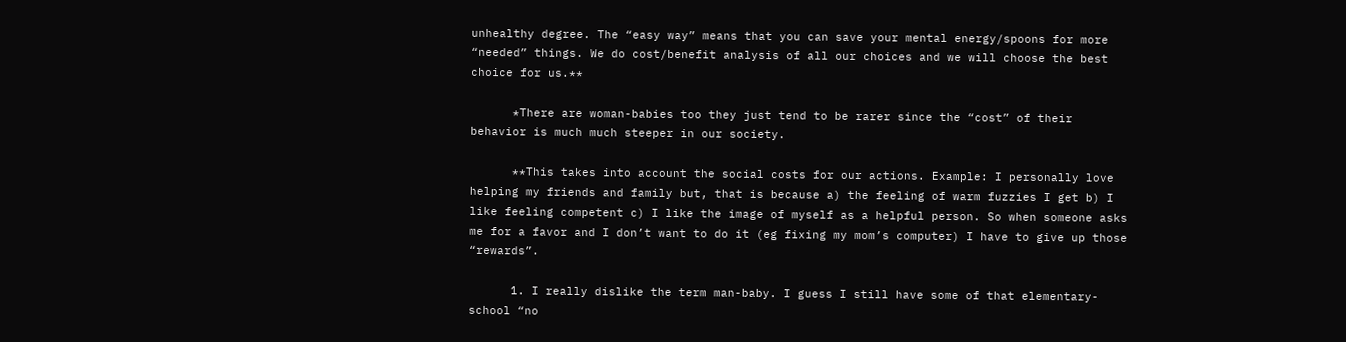unhealthy degree. The “easy way” means that you can save your mental energy/spoons for more “needed” things. We do cost/benefit analysis of all our choices and we will choose the best choice for us.**

      *There are woman-babies too they just tend to be rarer since the “cost” of their behavior is much much steeper in our society.

      **This takes into account the social costs for our actions. Example: I personally love helping my friends and family but, that is because a) the feeling of warm fuzzies I get b) I like feeling competent c) I like the image of myself as a helpful person. So when someone asks me for a favor and I don’t want to do it (eg fixing my mom’s computer) I have to give up those “rewards”.

      1. I really dislike the term man-baby. I guess I still have some of that elementary-school “no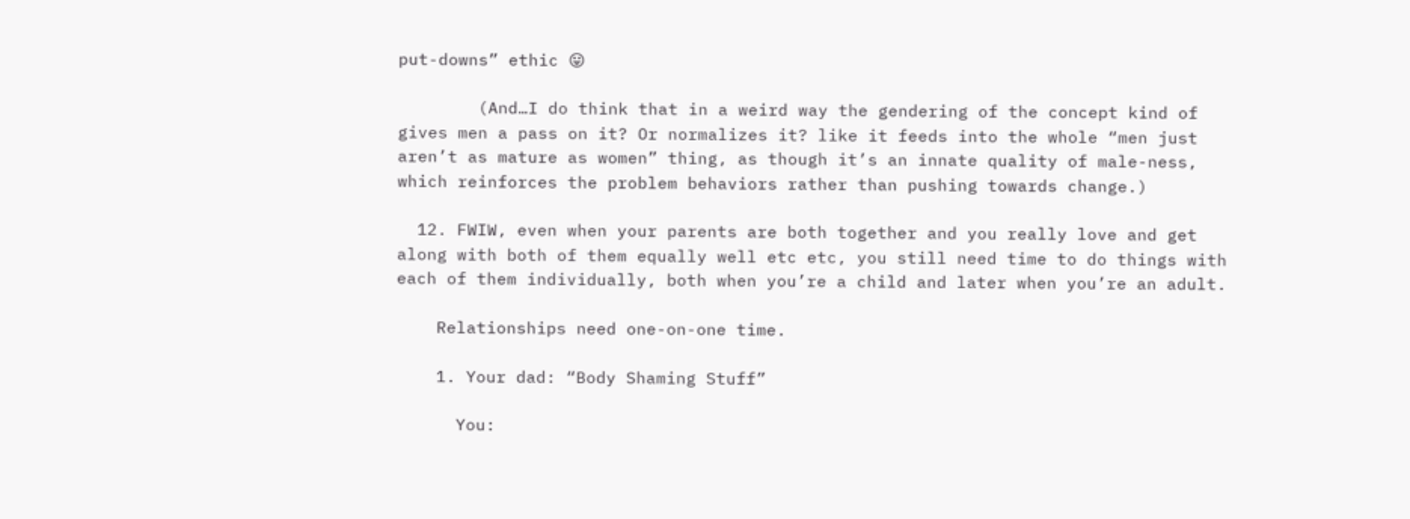put-downs” ethic 😛

        (And…I do think that in a weird way the gendering of the concept kind of gives men a pass on it? Or normalizes it? like it feeds into the whole “men just aren’t as mature as women” thing, as though it’s an innate quality of male-ness, which reinforces the problem behaviors rather than pushing towards change.)

  12. FWIW, even when your parents are both together and you really love and get along with both of them equally well etc etc, you still need time to do things with each of them individually, both when you’re a child and later when you’re an adult.

    Relationships need one-on-one time.

    1. Your dad: “Body Shaming Stuff”

      You: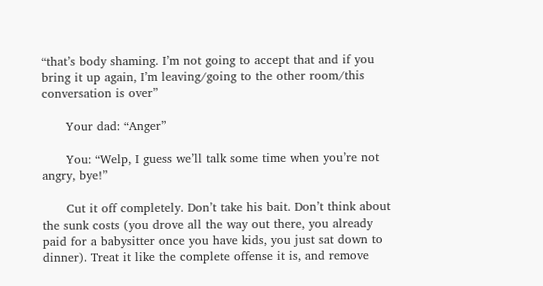“that’s body shaming. I’m not going to accept that and if you bring it up again, I’m leaving/going to the other room/this conversation is over”

      Your dad: “Anger”

      You: “Welp, I guess we’ll talk some time when you’re not angry, bye!”

      Cut it off completely. Don’t take his bait. Don’t think about the sunk costs (you drove all the way out there, you already paid for a babysitter once you have kids, you just sat down to dinner). Treat it like the complete offense it is, and remove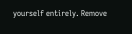yourself entirely. Remove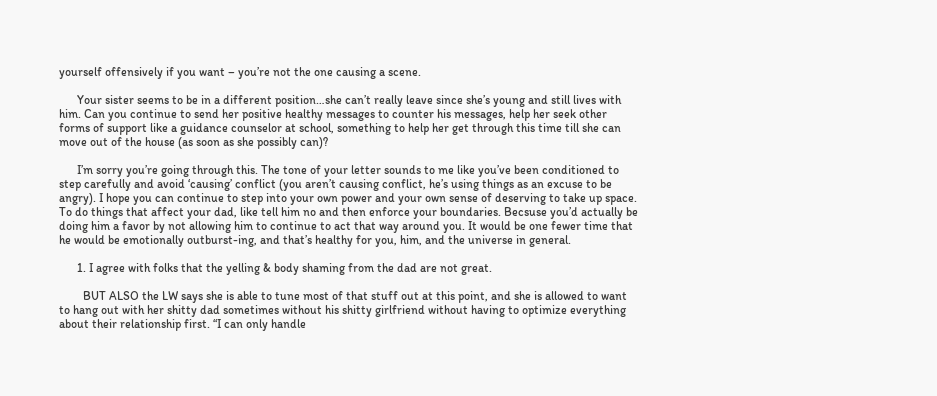yourself offensively if you want – you’re not the one causing a scene.

      Your sister seems to be in a different position…she can’t really leave since she’s young and still lives with him. Can you continue to send her positive healthy messages to counter his messages, help her seek other forms of support like a guidance counselor at school, something to help her get through this time till she can move out of the house (as soon as she possibly can)?

      I’m sorry you’re going through this. The tone of your letter sounds to me like you’ve been conditioned to step carefully and avoid ‘causing’ conflict (you aren’t causing conflict, he’s using things as an excuse to be angry). I hope you can continue to step into your own power and your own sense of deserving to take up space. To do things that affect your dad, like tell him no and then enforce your boundaries. Becsuse you’d actually be doing him a favor by not allowing him to continue to act that way around you. It would be one fewer time that he would be emotionally outburst-ing, and that’s healthy for you, him, and the universe in general.

      1. I agree with folks that the yelling & body shaming from the dad are not great.

        BUT ALSO the LW says she is able to tune most of that stuff out at this point, and she is allowed to want to hang out with her shitty dad sometimes without his shitty girlfriend without having to optimize everything about their relationship first. “I can only handle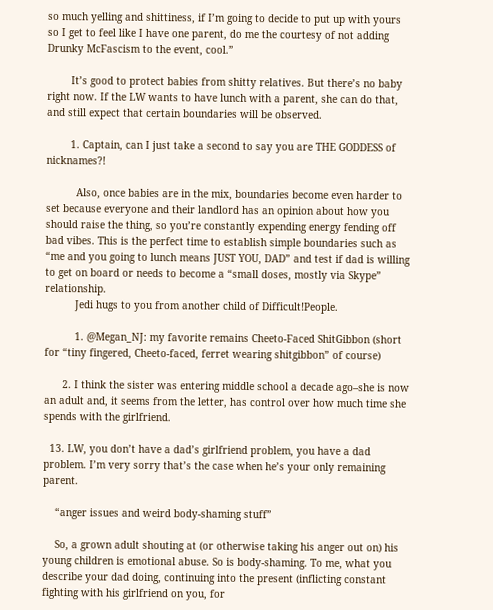so much yelling and shittiness, if I’m going to decide to put up with yours so I get to feel like I have one parent, do me the courtesy of not adding Drunky McFascism to the event, cool.”

        It’s good to protect babies from shitty relatives. But there’s no baby right now. If the LW wants to have lunch with a parent, she can do that, and still expect that certain boundaries will be observed.

        1. Captain, can I just take a second to say you are THE GODDESS of nicknames?!

          Also, once babies are in the mix, boundaries become even harder to set because everyone and their landlord has an opinion about how you should raise the thing, so you’re constantly expending energy fending off bad vibes. This is the perfect time to establish simple boundaries such as “me and you going to lunch means JUST YOU, DAD” and test if dad is willing to get on board or needs to become a “small doses, mostly via Skype” relationship.
          Jedi hugs to you from another child of Difficult!People.

          1. @Megan_NJ: my favorite remains Cheeto-Faced ShitGibbon (short for “tiny fingered, Cheeto-faced, ferret wearing shitgibbon” of course)

      2. I think the sister was entering middle school a decade ago–she is now an adult and, it seems from the letter, has control over how much time she spends with the girlfriend.

  13. LW, you don’t have a dad’s girlfriend problem, you have a dad problem. I’m very sorry that’s the case when he’s your only remaining parent.

    “anger issues and weird body-shaming stuff”

    So, a grown adult shouting at (or otherwise taking his anger out on) his young children is emotional abuse. So is body-shaming. To me, what you describe your dad doing, continuing into the present (inflicting constant fighting with his girlfriend on you, for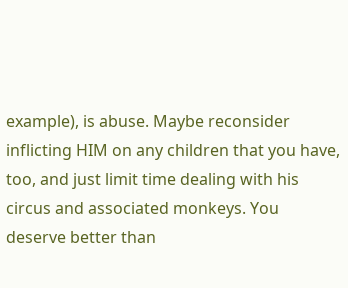example), is abuse. Maybe reconsider inflicting HIM on any children that you have, too, and just limit time dealing with his circus and associated monkeys. You deserve better than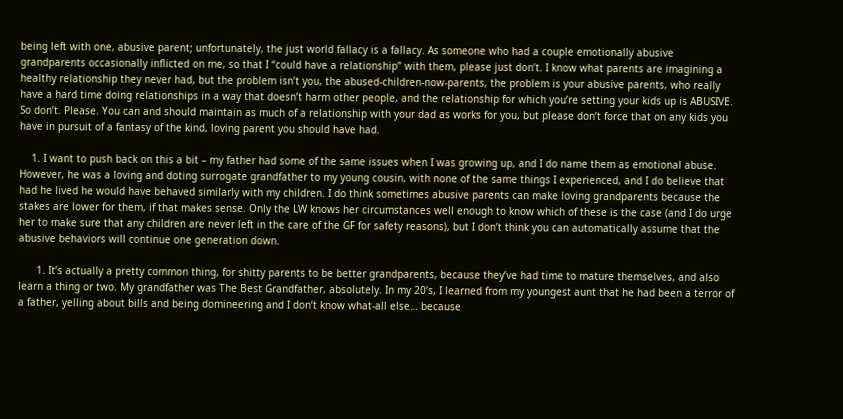being left with one, abusive parent; unfortunately, the just world fallacy is a fallacy. As someone who had a couple emotionally abusive grandparents occasionally inflicted on me, so that I “could have a relationship” with them, please just don’t. I know what parents are imagining a healthy relationship they never had, but the problem isn’t you, the abused-children-now-parents, the problem is your abusive parents, who really have a hard time doing relationships in a way that doesn’t harm other people, and the relationship for which you’re setting your kids up is ABUSIVE. So don’t. Please. You can and should maintain as much of a relationship with your dad as works for you, but please don’t force that on any kids you have in pursuit of a fantasy of the kind, loving parent you should have had.

    1. I want to push back on this a bit – my father had some of the same issues when I was growing up, and I do name them as emotional abuse. However, he was a loving and doting surrogate grandfather to my young cousin, with none of the same things I experienced, and I do believe that had he lived he would have behaved similarly with my children. I do think sometimes abusive parents can make loving grandparents because the stakes are lower for them, if that makes sense. Only the LW knows her circumstances well enough to know which of these is the case (and I do urge her to make sure that any children are never left in the care of the GF for safety reasons), but I don’t think you can automatically assume that the abusive behaviors will continue one generation down.

      1. It’s actually a pretty common thing, for shitty parents to be better grandparents, because they’ve had time to mature themselves, and also learn a thing or two. My grandfather was The Best Grandfather, absolutely. In my 20’s, I learned from my youngest aunt that he had been a terror of a father, yelling about bills and being domineering and I don’t know what-all else… because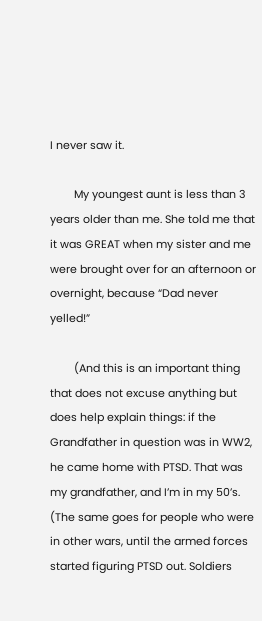I never saw it.

        My youngest aunt is less than 3 years older than me. She told me that it was GREAT when my sister and me were brought over for an afternoon or overnight, because “Dad never yelled!”

        (And this is an important thing that does not excuse anything but does help explain things: if the Grandfather in question was in WW2, he came home with PTSD. That was my grandfather, and I’m in my 50’s. (The same goes for people who were in other wars, until the armed forces started figuring PTSD out. Soldiers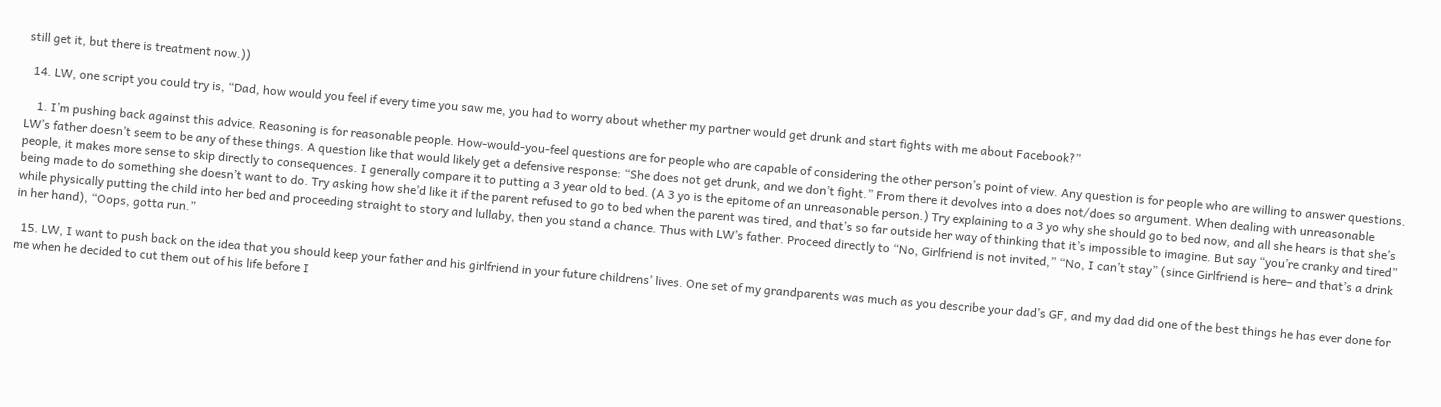still get it, but there is treatment now.))

  14. LW, one script you could try is, “Dad, how would you feel if every time you saw me, you had to worry about whether my partner would get drunk and start fights with me about Facebook?”

    1. I’m pushing back against this advice. Reasoning is for reasonable people. How-would-you-feel questions are for people who are capable of considering the other person’s point of view. Any question is for people who are willing to answer questions. LW’s father doesn’t seem to be any of these things. A question like that would likely get a defensive response: “She does not get drunk, and we don’t fight.” From there it devolves into a does not/does so argument. When dealing with unreasonable people, it makes more sense to skip directly to consequences. I generally compare it to putting a 3 year old to bed. (A 3 yo is the epitome of an unreasonable person.) Try explaining to a 3 yo why she should go to bed now, and all she hears is that she’s being made to do something she doesn’t want to do. Try asking how she’d like it if the parent refused to go to bed when the parent was tired, and that’s so far outside her way of thinking that it’s impossible to imagine. But say “you’re cranky and tired” while physically putting the child into her bed and proceeding straight to story and lullaby, then you stand a chance. Thus with LW’s father. Proceed directly to “No, Girlfriend is not invited,” “No, I can’t stay” (since Girlfriend is here– and that’s a drink in her hand), “Oops, gotta run.”

  15. LW, I want to push back on the idea that you should keep your father and his girlfriend in your future childrens’ lives. One set of my grandparents was much as you describe your dad’s GF, and my dad did one of the best things he has ever done for me when he decided to cut them out of his life before I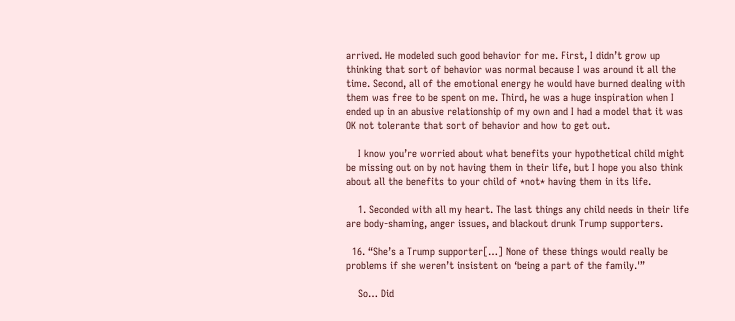arrived. He modeled such good behavior for me. First, I didn’t grow up thinking that sort of behavior was normal because I was around it all the time. Second, all of the emotional energy he would have burned dealing with them was free to be spent on me. Third, he was a huge inspiration when I ended up in an abusive relationship of my own and I had a model that it was OK not tolerante that sort of behavior and how to get out.

    I know you’re worried about what benefits your hypothetical child might be missing out on by not having them in their life, but I hope you also think about all the benefits to your child of *not* having them in its life.

    1. Seconded with all my heart. The last things any child needs in their life are body-shaming, anger issues, and blackout drunk Trump supporters.

  16. “She’s a Trump supporter[…] None of these things would really be problems if she weren’t insistent on ‘being a part of the family.'”

    So… Did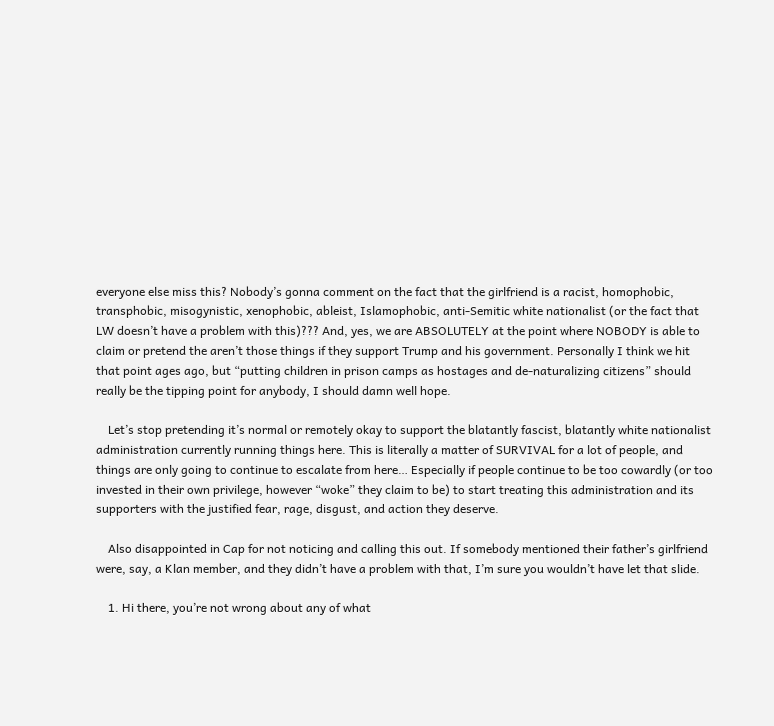everyone else miss this? Nobody’s gonna comment on the fact that the girlfriend is a racist, homophobic, transphobic, misogynistic, xenophobic, ableist, Islamophobic, anti-Semitic white nationalist (or the fact that LW doesn’t have a problem with this)??? And, yes, we are ABSOLUTELY at the point where NOBODY is able to claim or pretend the aren’t those things if they support Trump and his government. Personally I think we hit that point ages ago, but “putting children in prison camps as hostages and de-naturalizing citizens” should really be the tipping point for anybody, I should damn well hope.

    Let’s stop pretending it’s normal or remotely okay to support the blatantly fascist, blatantly white nationalist administration currently running things here. This is literally a matter of SURVIVAL for a lot of people, and things are only going to continue to escalate from here… Especially if people continue to be too cowardly (or too invested in their own privilege, however “woke” they claim to be) to start treating this administration and its supporters with the justified fear, rage, disgust, and action they deserve.

    Also disappointed in Cap for not noticing and calling this out. If somebody mentioned their father’s girlfriend were, say, a Klan member, and they didn’t have a problem with that, I’m sure you wouldn’t have let that slide.

    1. Hi there, you’re not wrong about any of what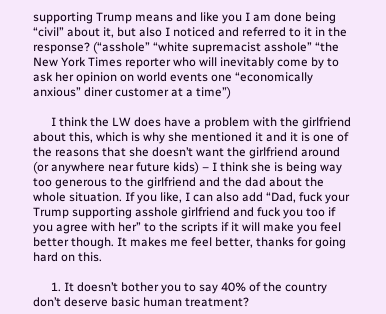supporting Trump means and like you I am done being “civil” about it, but also I noticed and referred to it in the response? (“asshole” “white supremacist asshole” “the New York Times reporter who will inevitably come by to ask her opinion on world events one “economically anxious” diner customer at a time”)

      I think the LW does have a problem with the girlfriend about this, which is why she mentioned it and it is one of the reasons that she doesn’t want the girlfriend around (or anywhere near future kids) – I think she is being way too generous to the girlfriend and the dad about the whole situation. If you like, I can also add “Dad, fuck your Trump supporting asshole girlfriend and fuck you too if you agree with her” to the scripts if it will make you feel better though. It makes me feel better, thanks for going hard on this.

      1. It doesn’t bother you to say 40% of the country don’t deserve basic human treatment?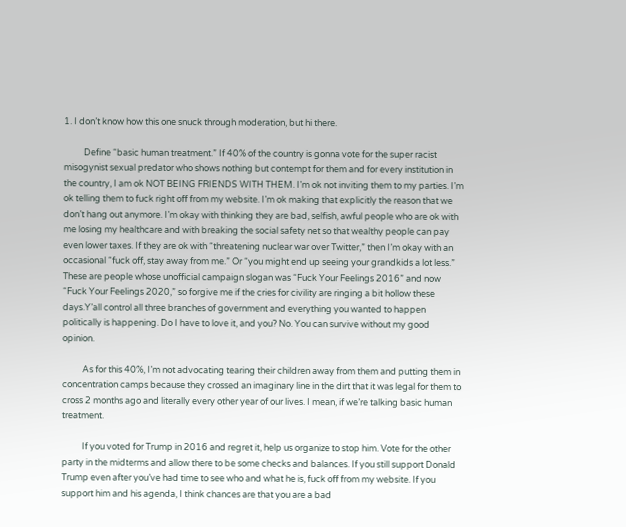1. I don’t know how this one snuck through moderation, but hi there.

          Define “basic human treatment.” If 40% of the country is gonna vote for the super racist misogynist sexual predator who shows nothing but contempt for them and for every institution in the country, I am ok NOT BEING FRIENDS WITH THEM. I’m ok not inviting them to my parties. I’m ok telling them to fuck right off from my website. I’m ok making that explicitly the reason that we don’t hang out anymore. I’m okay with thinking they are bad, selfish, awful people who are ok with me losing my healthcare and with breaking the social safety net so that wealthy people can pay even lower taxes. If they are ok with “threatening nuclear war over Twitter,” then I’m okay with an occasional “fuck off, stay away from me.” Or “you might end up seeing your grandkids a lot less.” These are people whose unofficial campaign slogan was “Fuck Your Feelings 2016” and now “Fuck Your Feelings 2020,” so forgive me if the cries for civility are ringing a bit hollow these days.Y’all control all three branches of government and everything you wanted to happen politically is happening. Do I have to love it, and you? No. You can survive without my good opinion.

          As for this 40%, I’m not advocating tearing their children away from them and putting them in concentration camps because they crossed an imaginary line in the dirt that it was legal for them to cross 2 months ago and literally every other year of our lives. I mean, if we’re talking basic human treatment.

          If you voted for Trump in 2016 and regret it, help us organize to stop him. Vote for the other party in the midterms and allow there to be some checks and balances. If you still support Donald Trump even after you’ve had time to see who and what he is, fuck off from my website. If you support him and his agenda, I think chances are that you are a bad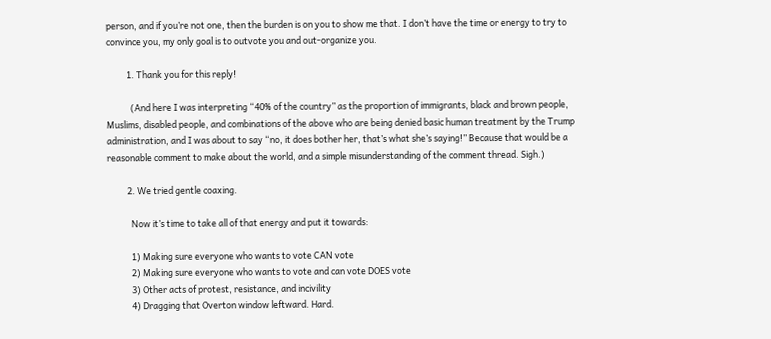person, and if you’re not one, then the burden is on you to show me that. I don’t have the time or energy to try to convince you, my only goal is to outvote you and out-organize you.

          1. Thank you for this reply!

            (And here I was interpreting “40% of the country” as the proportion of immigrants, black and brown people, Muslims, disabled people, and combinations of the above who are being denied basic human treatment by the Trump administration, and I was about to say “no, it does bother her, that’s what she’s saying!” Because that would be a reasonable comment to make about the world, and a simple misunderstanding of the comment thread. Sigh.)

          2. We tried gentle coaxing.

            Now it’s time to take all of that energy and put it towards:

            1) Making sure everyone who wants to vote CAN vote
            2) Making sure everyone who wants to vote and can vote DOES vote
            3) Other acts of protest, resistance, and incivility
            4) Dragging that Overton window leftward. Hard.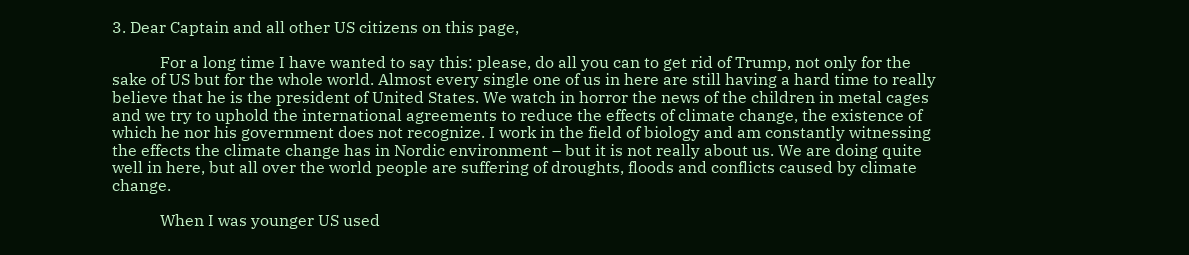3. Dear Captain and all other US citizens on this page,

            For a long time I have wanted to say this: please, do all you can to get rid of Trump, not only for the sake of US but for the whole world. Almost every single one of us in here are still having a hard time to really believe that he is the president of United States. We watch in horror the news of the children in metal cages and we try to uphold the international agreements to reduce the effects of climate change, the existence of which he nor his government does not recognize. I work in the field of biology and am constantly witnessing the effects the climate change has in Nordic environment – but it is not really about us. We are doing quite well in here, but all over the world people are suffering of droughts, floods and conflicts caused by climate change.

            When I was younger US used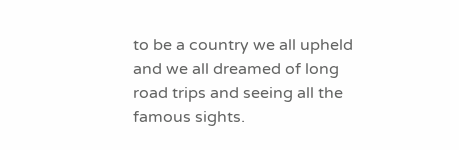to be a country we all upheld and we all dreamed of long road trips and seeing all the famous sights.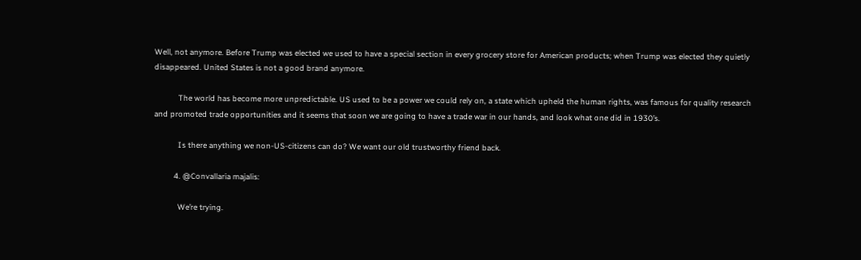Well, not anymore. Before Trump was elected we used to have a special section in every grocery store for American products; when Trump was elected they quietly disappeared. United States is not a good brand anymore.

            The world has become more unpredictable. US used to be a power we could rely on, a state which upheld the human rights, was famous for quality research and promoted trade opportunities and it seems that soon we are going to have a trade war in our hands, and look what one did in 1930’s.

            Is there anything we non-US-citizens can do? We want our old trustworthy friend back.

          4. @Convallaria majalis:

            We’re trying.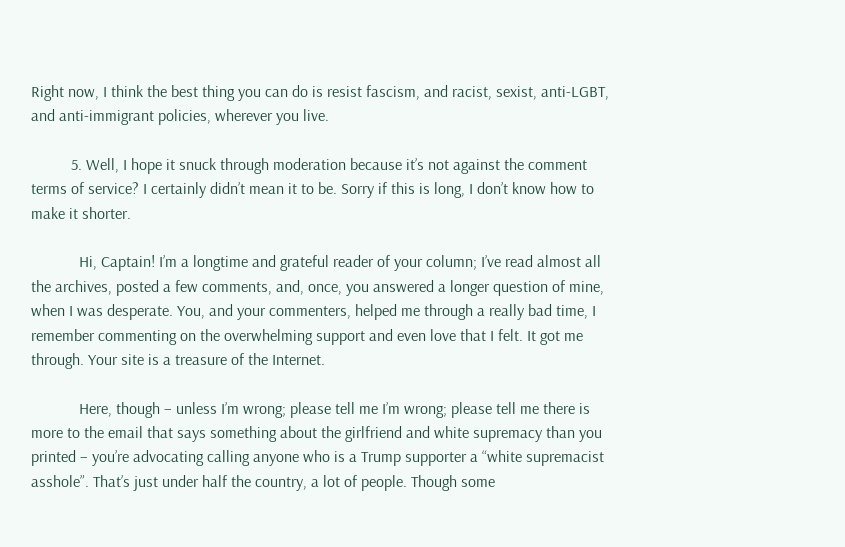Right now, I think the best thing you can do is resist fascism, and racist, sexist, anti-LGBT, and anti-immigrant policies, wherever you live.

          5. Well, I hope it snuck through moderation because it’s not against the comment terms of service? I certainly didn’t mean it to be. Sorry if this is long, I don’t know how to make it shorter.

            Hi, Captain! I’m a longtime and grateful reader of your column; I’ve read almost all the archives, posted a few comments, and, once, you answered a longer question of mine, when I was desperate. You, and your commenters, helped me through a really bad time, I remember commenting on the overwhelming support and even love that I felt. It got me through. Your site is a treasure of the Internet.

            Here, though – unless I’m wrong; please tell me I’m wrong; please tell me there is more to the email that says something about the girlfriend and white supremacy than you printed – you’re advocating calling anyone who is a Trump supporter a “white supremacist asshole”. That’s just under half the country, a lot of people. Though some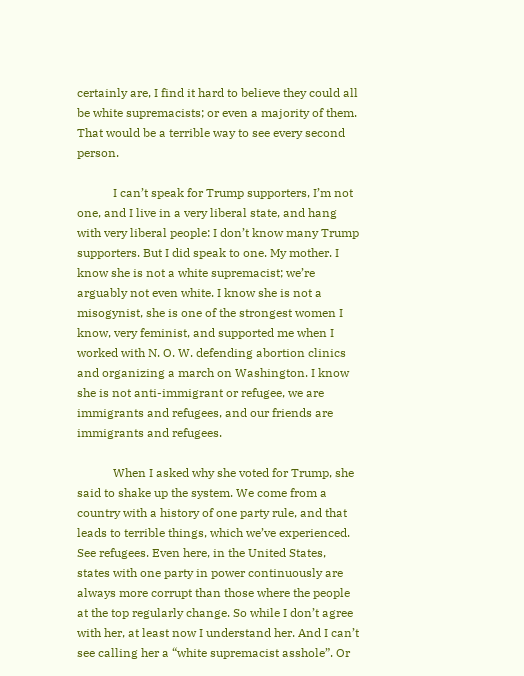certainly are, I find it hard to believe they could all be white supremacists; or even a majority of them. That would be a terrible way to see every second person.

            I can’t speak for Trump supporters, I’m not one, and I live in a very liberal state, and hang with very liberal people: I don’t know many Trump supporters. But I did speak to one. My mother. I know she is not a white supremacist; we’re arguably not even white. I know she is not a misogynist, she is one of the strongest women I know, very feminist, and supported me when I worked with N. O. W. defending abortion clinics and organizing a march on Washington. I know she is not anti-immigrant or refugee, we are immigrants and refugees, and our friends are immigrants and refugees.

            When I asked why she voted for Trump, she said to shake up the system. We come from a country with a history of one party rule, and that leads to terrible things, which we’ve experienced. See refugees. Even here, in the United States, states with one party in power continuously are always more corrupt than those where the people at the top regularly change. So while I don’t agree with her, at least now I understand her. And I can’t see calling her a “white supremacist asshole”. Or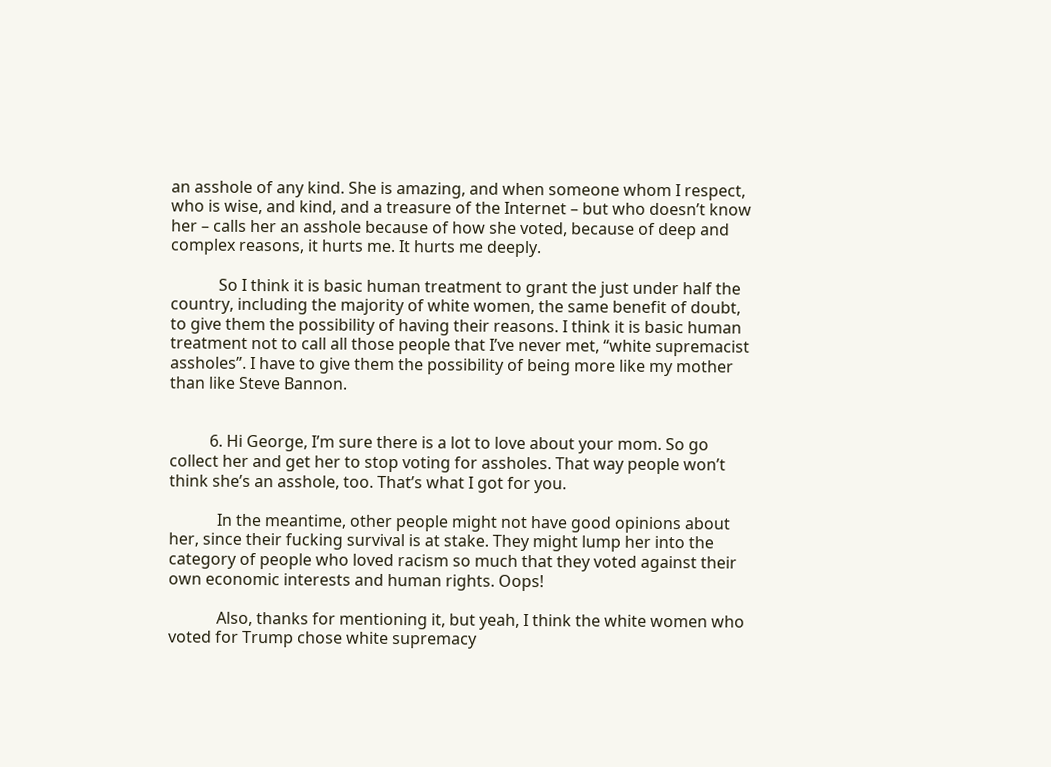an asshole of any kind. She is amazing, and when someone whom I respect, who is wise, and kind, and a treasure of the Internet – but who doesn’t know her – calls her an asshole because of how she voted, because of deep and complex reasons, it hurts me. It hurts me deeply.

            So I think it is basic human treatment to grant the just under half the country, including the majority of white women, the same benefit of doubt, to give them the possibility of having their reasons. I think it is basic human treatment not to call all those people that I’ve never met, “white supremacist assholes”. I have to give them the possibility of being more like my mother than like Steve Bannon.


          6. Hi George, I’m sure there is a lot to love about your mom. So go collect her and get her to stop voting for assholes. That way people won’t think she’s an asshole, too. That’s what I got for you.

            In the meantime, other people might not have good opinions about her, since their fucking survival is at stake. They might lump her into the category of people who loved racism so much that they voted against their own economic interests and human rights. Oops!

            Also, thanks for mentioning it, but yeah, I think the white women who voted for Trump chose white supremacy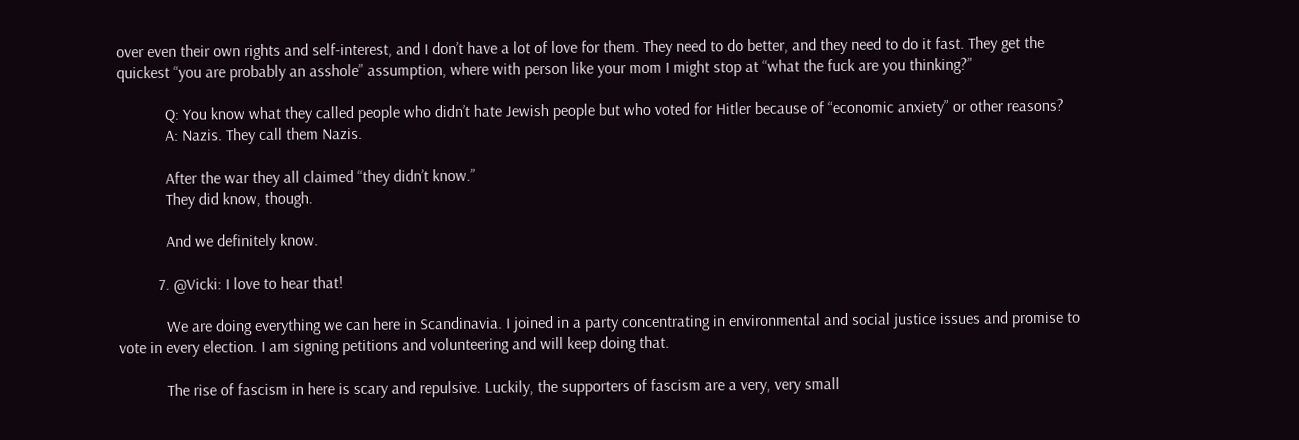over even their own rights and self-interest, and I don’t have a lot of love for them. They need to do better, and they need to do it fast. They get the quickest “you are probably an asshole” assumption, where with person like your mom I might stop at “what the fuck are you thinking?”

            Q: You know what they called people who didn’t hate Jewish people but who voted for Hitler because of “economic anxiety” or other reasons?
            A: Nazis. They call them Nazis.

            After the war they all claimed “they didn’t know.”
            They did know, though.

            And we definitely know.

          7. @Vicki: I love to hear that!

            We are doing everything we can here in Scandinavia. I joined in a party concentrating in environmental and social justice issues and promise to vote in every election. I am signing petitions and volunteering and will keep doing that.

            The rise of fascism in here is scary and repulsive. Luckily, the supporters of fascism are a very, very small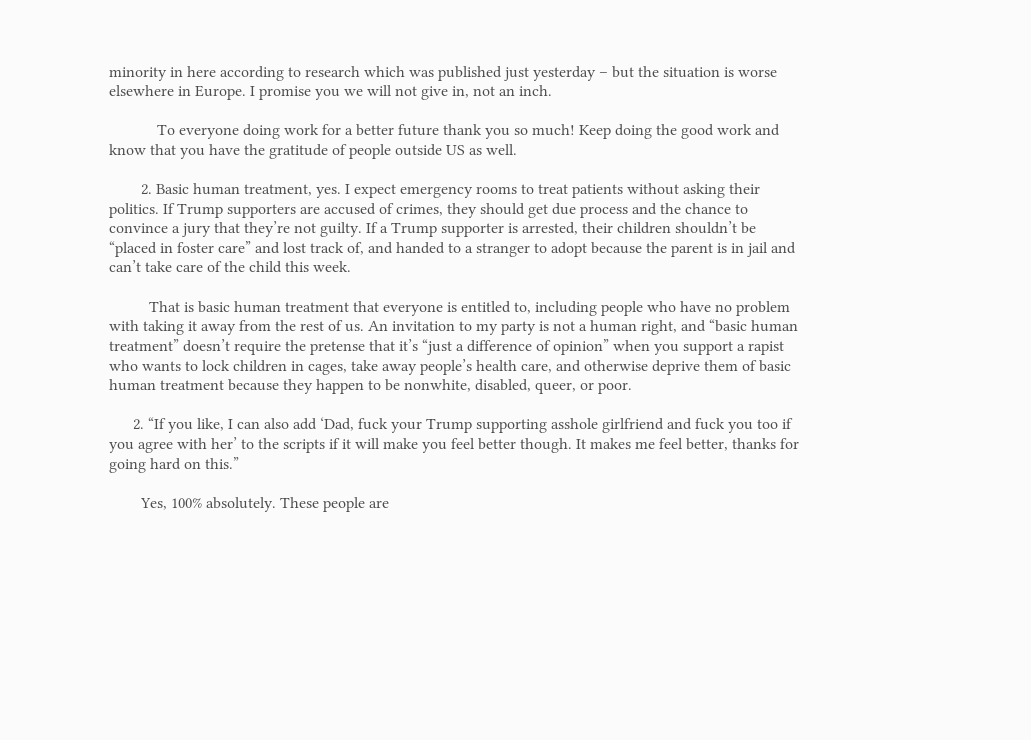minority in here according to research which was published just yesterday – but the situation is worse elsewhere in Europe. I promise you we will not give in, not an inch.

            To everyone doing work for a better future thank you so much! Keep doing the good work and know that you have the gratitude of people outside US as well.

        2. Basic human treatment, yes. I expect emergency rooms to treat patients without asking their politics. If Trump supporters are accused of crimes, they should get due process and the chance to convince a jury that they’re not guilty. If a Trump supporter is arrested, their children shouldn’t be “placed in foster care” and lost track of, and handed to a stranger to adopt because the parent is in jail and can’t take care of the child this week.

          That is basic human treatment that everyone is entitled to, including people who have no problem with taking it away from the rest of us. An invitation to my party is not a human right, and “basic human treatment” doesn’t require the pretense that it’s “just a difference of opinion” when you support a rapist who wants to lock children in cages, take away people’s health care, and otherwise deprive them of basic human treatment because they happen to be nonwhite, disabled, queer, or poor.

      2. “If you like, I can also add ‘Dad, fuck your Trump supporting asshole girlfriend and fuck you too if you agree with her’ to the scripts if it will make you feel better though. It makes me feel better, thanks for going hard on this.”

        Yes, 100% absolutely. These people are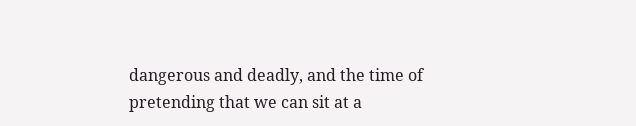dangerous and deadly, and the time of pretending that we can sit at a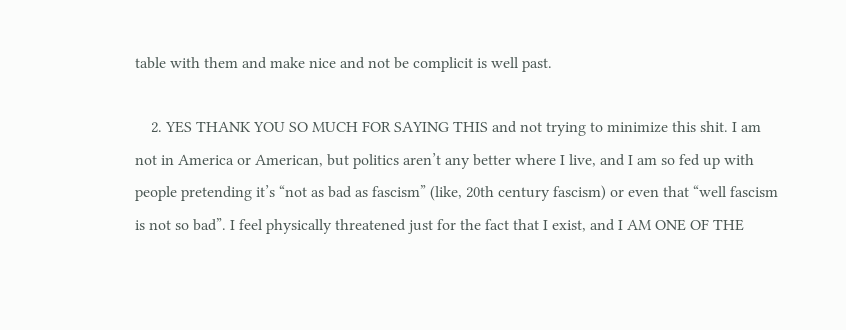table with them and make nice and not be complicit is well past.

    2. YES THANK YOU SO MUCH FOR SAYING THIS and not trying to minimize this shit. I am not in America or American, but politics aren’t any better where I live, and I am so fed up with people pretending it’s “not as bad as fascism” (like, 20th century fascism) or even that “well fascism is not so bad”. I feel physically threatened just for the fact that I exist, and I AM ONE OF THE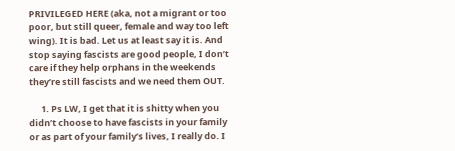PRIVILEGED HERE (aka, not a migrant or too poor, but still queer, female and way too left wing). It is bad. Let us at least say it is. And stop saying fascists are good people, I don’t care if they help orphans in the weekends they’re still fascists and we need them OUT.

      1. Ps LW, I get that it is shitty when you didn’t choose to have fascists in your family or as part of your family’s lives, I really do. I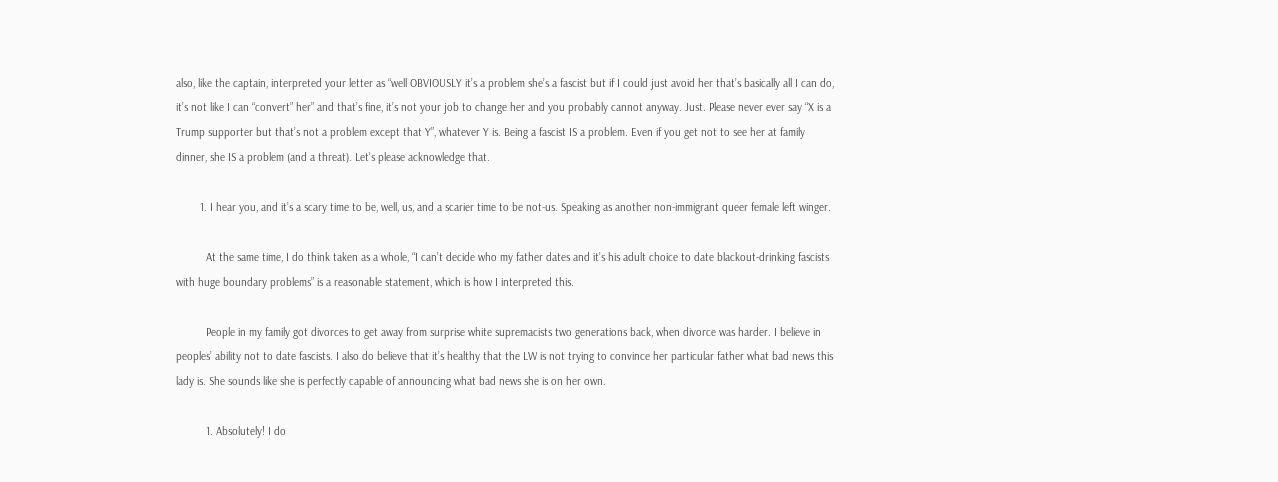also, like the captain, interpreted your letter as “well OBVIOUSLY it’s a problem she’s a fascist but if I could just avoid her that’s basically all I can do, it’s not like I can “convert” her” and that’s fine, it’s not your job to change her and you probably cannot anyway. Just. Please never ever say “X is a Trump supporter but that’s not a problem except that Y”, whatever Y is. Being a fascist IS a problem. Even if you get not to see her at family dinner, she IS a problem (and a threat). Let’s please acknowledge that.

        1. I hear you, and it’s a scary time to be, well, us, and a scarier time to be not-us. Speaking as another non-immigrant queer female left winger.

          At the same time, I do think taken as a whole, “I can’t decide who my father dates and it’s his adult choice to date blackout-drinking fascists with huge boundary problems” is a reasonable statement, which is how I interpreted this.

          People in my family got divorces to get away from surprise white supremacists two generations back, when divorce was harder. I believe in peoples’ ability not to date fascists. I also do believe that it’s healthy that the LW is not trying to convince her particular father what bad news this lady is. She sounds like she is perfectly capable of announcing what bad news she is on her own.

          1. Absolutely! I do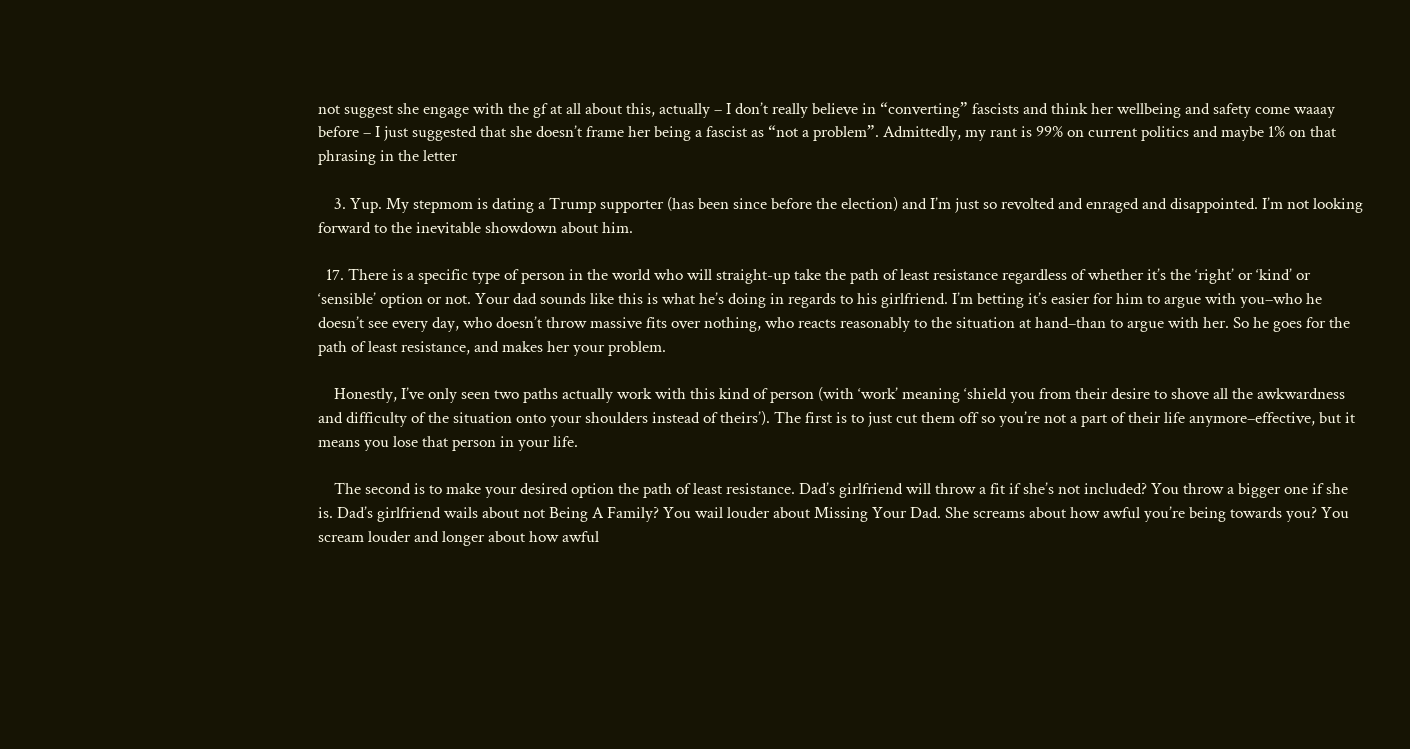not suggest she engage with the gf at all about this, actually – I don’t really believe in “converting” fascists and think her wellbeing and safety come waaay before – I just suggested that she doesn’t frame her being a fascist as “not a problem”. Admittedly, my rant is 99% on current politics and maybe 1% on that phrasing in the letter

    3. Yup. My stepmom is dating a Trump supporter (has been since before the election) and I’m just so revolted and enraged and disappointed. I’m not looking forward to the inevitable showdown about him.

  17. There is a specific type of person in the world who will straight-up take the path of least resistance regardless of whether it’s the ‘right’ or ‘kind’ or ‘sensible’ option or not. Your dad sounds like this is what he’s doing in regards to his girlfriend. I’m betting it’s easier for him to argue with you–who he doesn’t see every day, who doesn’t throw massive fits over nothing, who reacts reasonably to the situation at hand–than to argue with her. So he goes for the path of least resistance, and makes her your problem.

    Honestly, I’ve only seen two paths actually work with this kind of person (with ‘work’ meaning ‘shield you from their desire to shove all the awkwardness and difficulty of the situation onto your shoulders instead of theirs’). The first is to just cut them off so you’re not a part of their life anymore–effective, but it means you lose that person in your life.

    The second is to make your desired option the path of least resistance. Dad’s girlfriend will throw a fit if she’s not included? You throw a bigger one if she is. Dad’s girlfriend wails about not Being A Family? You wail louder about Missing Your Dad. She screams about how awful you’re being towards you? You scream louder and longer about how awful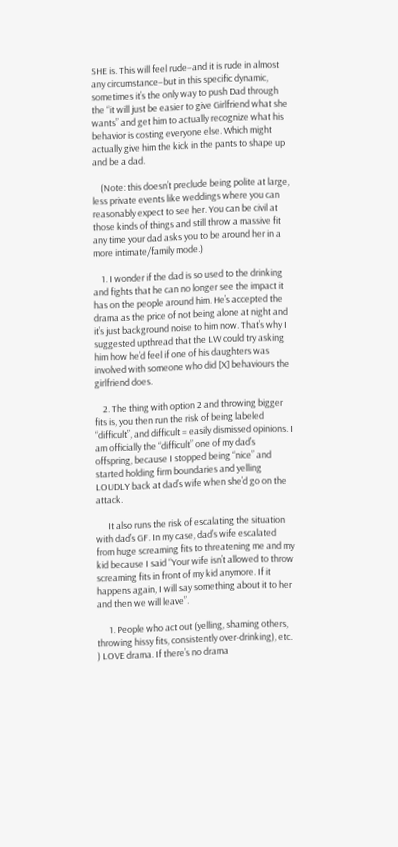SHE is. This will feel rude–and it is rude in almost any circumstance–but in this specific dynamic, sometimes it’s the only way to push Dad through the “it will just be easier to give Girlfriend what she wants” and get him to actually recognize what his behavior is costing everyone else. Which might actually give him the kick in the pants to shape up and be a dad.

    (Note: this doesn’t preclude being polite at large, less private events like weddings where you can reasonably expect to see her. You can be civil at those kinds of things and still throw a massive fit any time your dad asks you to be around her in a more intimate/family mode.)

    1. I wonder if the dad is so used to the drinking and fights that he can no longer see the impact it has on the people around him. He’s accepted the drama as the price of not being alone at night and it’s just background noise to him now. That’s why I suggested upthread that the LW could try asking him how he’d feel if one of his daughters was involved with someone who did [X] behaviours the girlfriend does.

    2. The thing with option 2 and throwing bigger fits is, you then run the risk of being labeled “difficult”, and difficult = easily dismissed opinions. I am officially the “difficult” one of my dad’s offspring, because I stopped being “nice” and started holding firm boundaries and yelling LOUDLY back at dad’s wife when she’d go on the attack.

      It also runs the risk of escalating the situation with dad’s GF. In my case, dad’s wife escalated from huge screaming fits to threatening me and my kid because I said “Your wife isn’t allowed to throw screaming fits in front of my kid anymore. If it happens again, I will say something about it to her and then we will leave”.

      1. People who act out (yelling, shaming others, throwing hissy fits, consistently over-drinking), etc. ) LOVE drama. If there’s no drama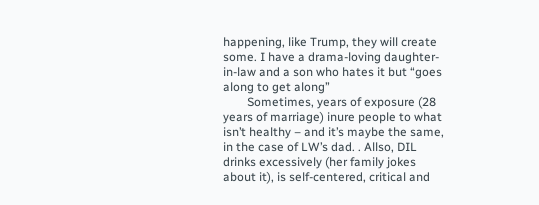happening, like Trump, they will create some. I have a drama-loving daughter-in-law and a son who hates it but “goes along to get along”
        Sometimes, years of exposure (28 years of marriage) inure people to what isn’t healthy – and it’s maybe the same, in the case of LW’s dad. . Allso, DIL drinks excessively (her family jokes about it), is self-centered, critical and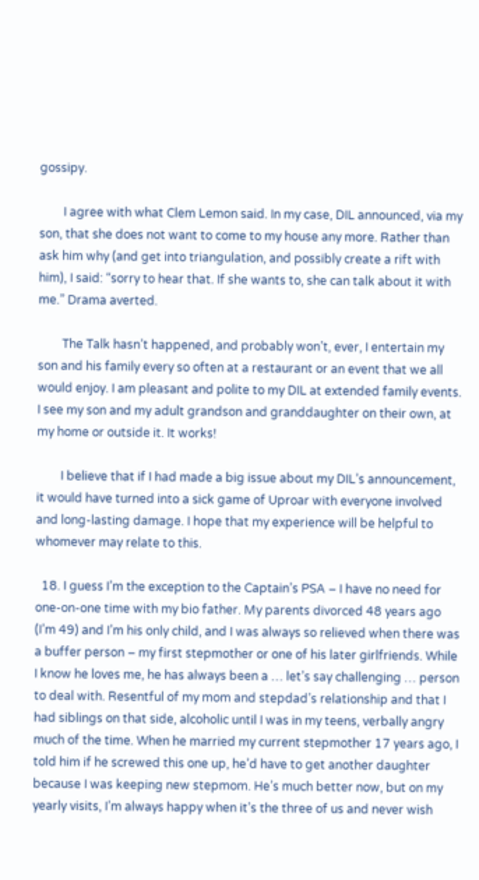gossipy.

        I agree with what Clem Lemon said. In my case, DIL announced, via my son, that she does not want to come to my house any more. Rather than ask him why (and get into triangulation, and possibly create a rift with him), I said: “sorry to hear that. If she wants to, she can talk about it with me.” Drama averted.

        The Talk hasn’t happened, and probably won’t, ever, I entertain my son and his family every so often at a restaurant or an event that we all would enjoy. I am pleasant and polite to my DIL at extended family events. I see my son and my adult grandson and granddaughter on their own, at my home or outside it. It works!

        I believe that if I had made a big issue about my DIL’s announcement, it would have turned into a sick game of Uproar with everyone involved and long-lasting damage. I hope that my experience will be helpful to whomever may relate to this.

  18. I guess I’m the exception to the Captain’s PSA – I have no need for one-on-one time with my bio father. My parents divorced 48 years ago (I’m 49) and I’m his only child, and I was always so relieved when there was a buffer person – my first stepmother or one of his later girlfriends. While I know he loves me, he has always been a … let’s say challenging … person to deal with. Resentful of my mom and stepdad’s relationship and that I had siblings on that side, alcoholic until I was in my teens, verbally angry much of the time. When he married my current stepmother 17 years ago, I told him if he screwed this one up, he’d have to get another daughter because I was keeping new stepmom. He’s much better now, but on my yearly visits, I’m always happy when it’s the three of us and never wish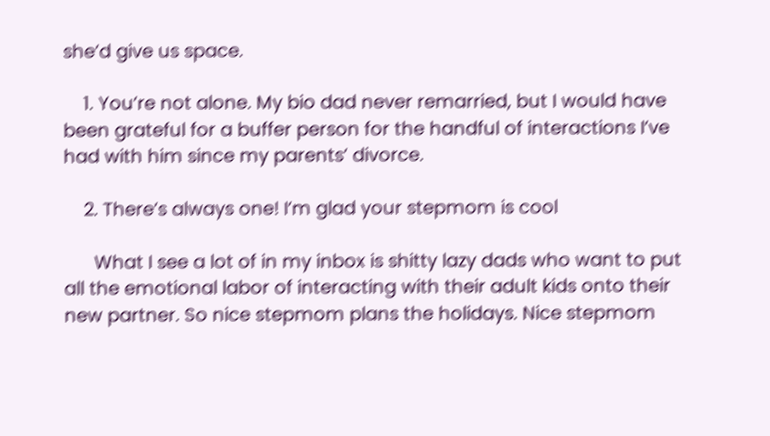she’d give us space.

    1. You’re not alone. My bio dad never remarried, but I would have been grateful for a buffer person for the handful of interactions I’ve had with him since my parents’ divorce.

    2. There’s always one! I’m glad your stepmom is cool

      What I see a lot of in my inbox is shitty lazy dads who want to put all the emotional labor of interacting with their adult kids onto their new partner. So nice stepmom plans the holidays. Nice stepmom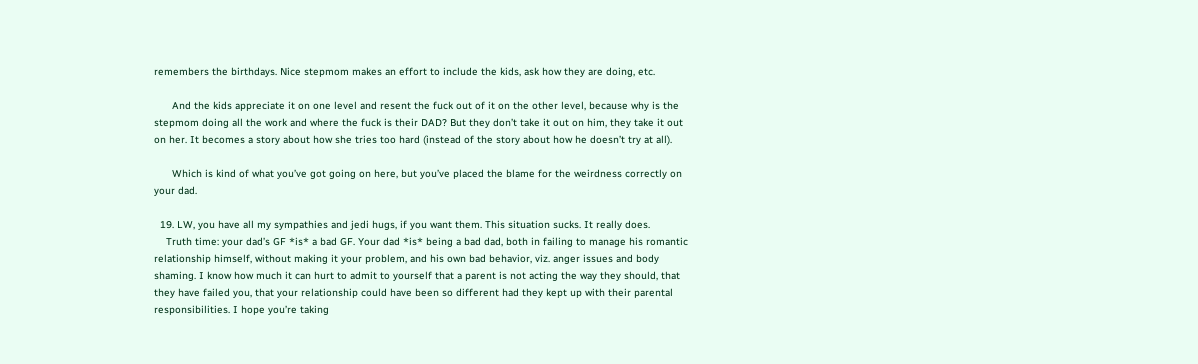remembers the birthdays. Nice stepmom makes an effort to include the kids, ask how they are doing, etc.

      And the kids appreciate it on one level and resent the fuck out of it on the other level, because why is the stepmom doing all the work and where the fuck is their DAD? But they don’t take it out on him, they take it out on her. It becomes a story about how she tries too hard (instead of the story about how he doesn’t try at all).

      Which is kind of what you’ve got going on here, but you’ve placed the blame for the weirdness correctly on your dad.

  19. LW, you have all my sympathies and jedi hugs, if you want them. This situation sucks. It really does.
    Truth time: your dad’s GF *is* a bad GF. Your dad *is* being a bad dad, both in failing to manage his romantic relationship himself, without making it your problem, and his own bad behavior, viz. anger issues and body shaming. I know how much it can hurt to admit to yourself that a parent is not acting the way they should, that they have failed you, that your relationship could have been so different had they kept up with their parental responsibilities. I hope you’re taking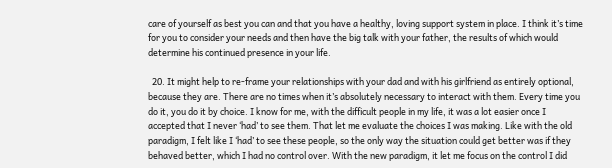care of yourself as best you can and that you have a healthy, loving support system in place. I think it’s time for you to consider your needs and then have the big talk with your father, the results of which would determine his continued presence in your life.

  20. It might help to re-frame your relationships with your dad and with his girlfriend as entirely optional, because they are. There are no times when it’s absolutely necessary to interact with them. Every time you do it, you do it by choice. I know for me, with the difficult people in my life, it was a lot easier once I accepted that I never ‘had’ to see them. That let me evaluate the choices I was making. Like with the old paradigm, I felt like I ‘had’ to see these people, so the only way the situation could get better was if they behaved better, which I had no control over. With the new paradigm, it let me focus on the control I did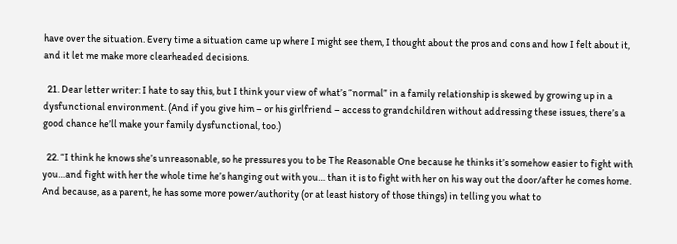have over the situation. Every time a situation came up where I might see them, I thought about the pros and cons and how I felt about it, and it let me make more clearheaded decisions.

  21. Dear letter writer: I hate to say this, but I think your view of what’s “normal” in a family relationship is skewed by growing up in a dysfunctional environment. (And if you give him – or his girlfriend – access to grandchildren without addressing these issues, there’s a good chance he’ll make your family dysfunctional, too.)

  22. “I think he knows she’s unreasonable, so he pressures you to be The Reasonable One because he thinks it’s somehow easier to fight with you…and fight with her the whole time he’s hanging out with you… than it is to fight with her on his way out the door/after he comes home. And because, as a parent, he has some more power/authority (or at least history of those things) in telling you what to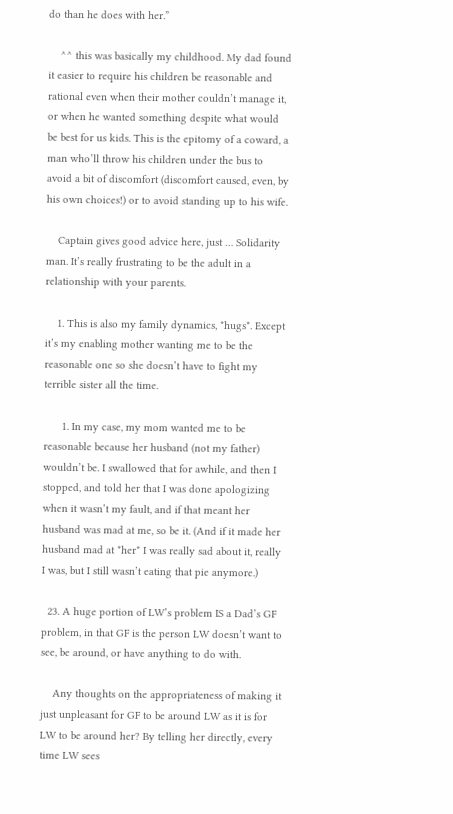do than he does with her.”

    ^^ this was basically my childhood. My dad found it easier to require his children be reasonable and rational even when their mother couldn’t manage it, or when he wanted something despite what would be best for us kids. This is the epitomy of a coward, a man who’ll throw his children under the bus to avoid a bit of discomfort (discomfort caused, even, by his own choices!) or to avoid standing up to his wife.

    Captain gives good advice here, just … Solidarity man. It’s really frustrating to be the adult in a relationship with your parents.

    1. This is also my family dynamics, *hugs*. Except it’s my enabling mother wanting me to be the reasonable one so she doesn’t have to fight my terrible sister all the time.

      1. In my case, my mom wanted me to be reasonable because her husband (not my father) wouldn’t be. I swallowed that for awhile, and then I stopped, and told her that I was done apologizing when it wasn’t my fault, and if that meant her husband was mad at me, so be it. (And if it made her husband mad at *her* I was really sad about it, really I was, but I still wasn’t eating that pie anymore.)

  23. A huge portion of LW’s problem IS a Dad’s GF problem, in that GF is the person LW doesn’t want to see, be around, or have anything to do with.

    Any thoughts on the appropriateness of making it just unpleasant for GF to be around LW as it is for LW to be around her? By telling her directly, every time LW sees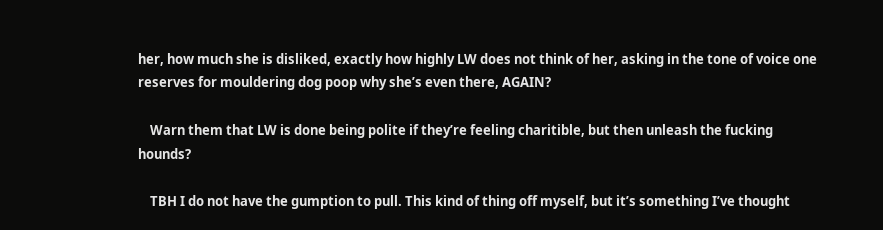her, how much she is disliked, exactly how highly LW does not think of her, asking in the tone of voice one reserves for mouldering dog poop why she’s even there, AGAIN?

    Warn them that LW is done being polite if they’re feeling charitible, but then unleash the fucking hounds?

    TBH I do not have the gumption to pull. This kind of thing off myself, but it’s something I’ve thought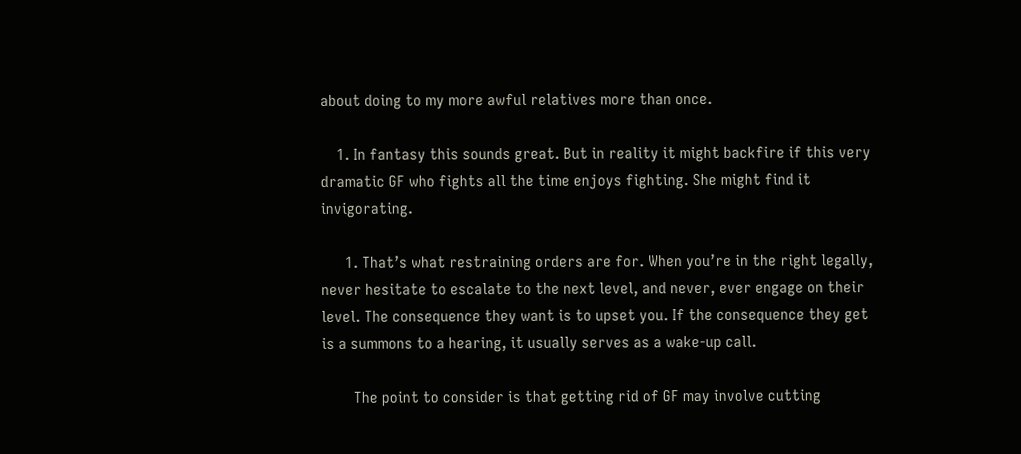about doing to my more awful relatives more than once.

    1. In fantasy this sounds great. But in reality it might backfire if this very dramatic GF who fights all the time enjoys fighting. She might find it invigorating.

      1. That’s what restraining orders are for. When you’re in the right legally, never hesitate to escalate to the next level, and never, ever engage on their level. The consequence they want is to upset you. If the consequence they get is a summons to a hearing, it usually serves as a wake-up call.

        The point to consider is that getting rid of GF may involve cutting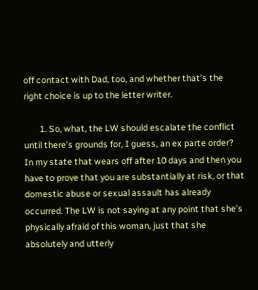off contact with Dad, too, and whether that’s the right choice is up to the letter writer.

        1. So, what, the LW should escalate the conflict until there’s grounds for, I guess, an ex parte order? In my state that wears off after 10 days and then you have to prove that you are substantially at risk, or that domestic abuse or sexual assault has already occurred. The LW is not saying at any point that she’s physically afraid of this woman, just that she absolutely and utterly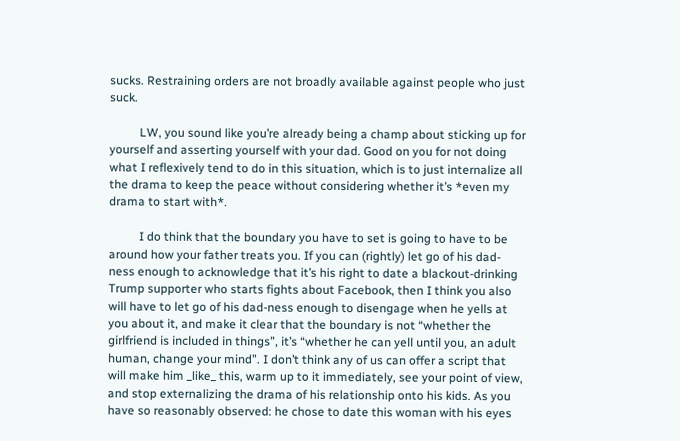sucks. Restraining orders are not broadly available against people who just suck.

          LW, you sound like you’re already being a champ about sticking up for yourself and asserting yourself with your dad. Good on you for not doing what I reflexively tend to do in this situation, which is to just internalize all the drama to keep the peace without considering whether it’s *even my drama to start with*.

          I do think that the boundary you have to set is going to have to be around how your father treats you. If you can (rightly) let go of his dad-ness enough to acknowledge that it’s his right to date a blackout-drinking Trump supporter who starts fights about Facebook, then I think you also will have to let go of his dad-ness enough to disengage when he yells at you about it, and make it clear that the boundary is not “whether the girlfriend is included in things”, it’s “whether he can yell until you, an adult human, change your mind”. I don’t think any of us can offer a script that will make him _like_ this, warm up to it immediately, see your point of view, and stop externalizing the drama of his relationship onto his kids. As you have so reasonably observed: he chose to date this woman with his eyes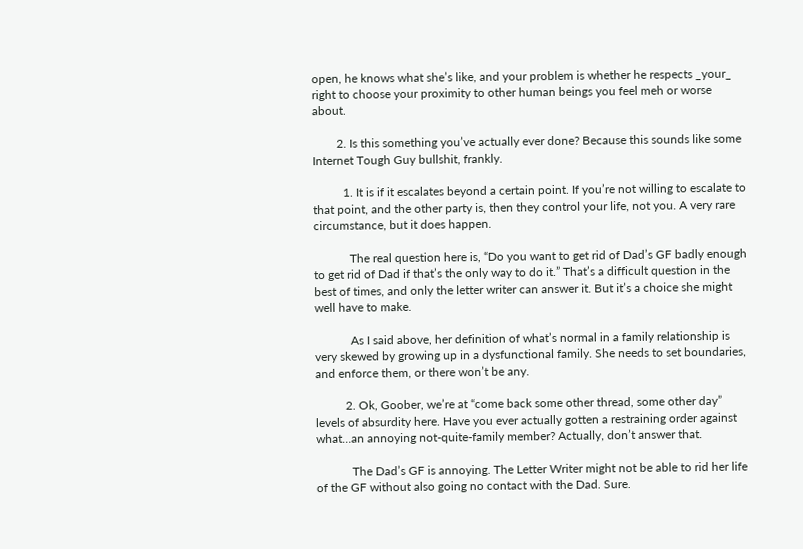open, he knows what she’s like, and your problem is whether he respects _your_ right to choose your proximity to other human beings you feel meh or worse about.

        2. Is this something you’ve actually ever done? Because this sounds like some Internet Tough Guy bullshit, frankly.

          1. It is if it escalates beyond a certain point. If you’re not willing to escalate to that point, and the other party is, then they control your life, not you. A very rare circumstance, but it does happen.

            The real question here is, “Do you want to get rid of Dad’s GF badly enough to get rid of Dad if that’s the only way to do it.” That’s a difficult question in the best of times, and only the letter writer can answer it. But it’s a choice she might well have to make.

            As I said above, her definition of what’s normal in a family relationship is very skewed by growing up in a dysfunctional family. She needs to set boundaries, and enforce them, or there won’t be any.

          2. Ok, Goober, we’re at “come back some other thread, some other day” levels of absurdity here. Have you ever actually gotten a restraining order against what…an annoying not-quite-family member? Actually, don’t answer that.

            The Dad’s GF is annoying. The Letter Writer might not be able to rid her life of the GF without also going no contact with the Dad. Sure.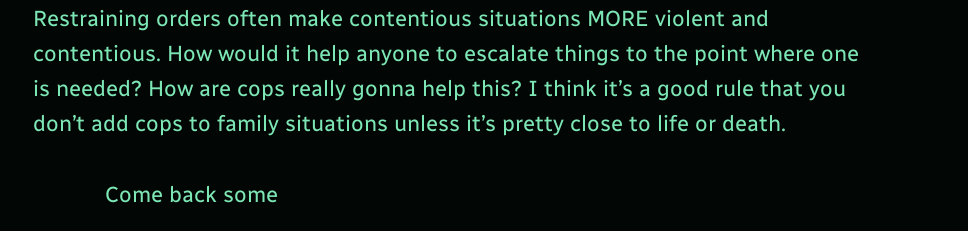Restraining orders often make contentious situations MORE violent and contentious. How would it help anyone to escalate things to the point where one is needed? How are cops really gonna help this? I think it’s a good rule that you don’t add cops to family situations unless it’s pretty close to life or death.

            Come back some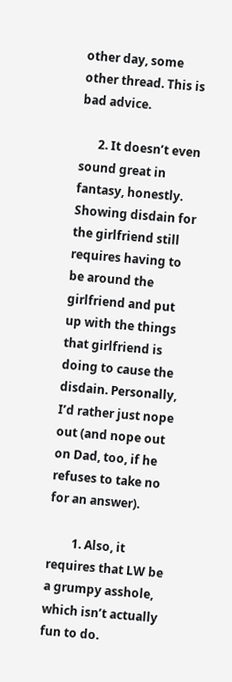other day, some other thread. This is bad advice.

      2. It doesn’t even sound great in fantasy, honestly. Showing disdain for the girlfriend still requires having to be around the girlfriend and put up with the things that girlfriend is doing to cause the disdain. Personally, I’d rather just nope out (and nope out on Dad, too, if he refuses to take no for an answer).

        1. Also, it requires that LW be a grumpy asshole, which isn’t actually fun to do.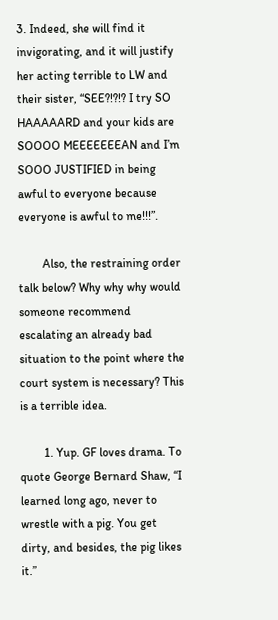3. Indeed, she will find it invigorating, and it will justify her acting terrible to LW and their sister, “SEE?!?!? I try SO HAAAAARD and your kids are SOOOO MEEEEEEEAN and I’m SOOO JUSTIFIED in being awful to everyone because everyone is awful to me!!!”.

        Also, the restraining order talk below? Why why why would someone recommend escalating an already bad situation to the point where the court system is necessary? This is a terrible idea.

        1. Yup. GF loves drama. To quote George Bernard Shaw, “I learned long ago, never to wrestle with a pig. You get dirty, and besides, the pig likes it.”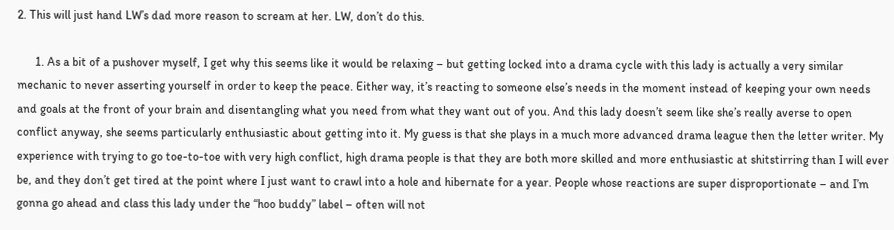2. This will just hand LW’s dad more reason to scream at her. LW, don’t do this.

      1. As a bit of a pushover myself, I get why this seems like it would be relaxing – but getting locked into a drama cycle with this lady is actually a very similar mechanic to never asserting yourself in order to keep the peace. Either way, it’s reacting to someone else’s needs in the moment instead of keeping your own needs and goals at the front of your brain and disentangling what you need from what they want out of you. And this lady doesn’t seem like she’s really averse to open conflict anyway, she seems particularly enthusiastic about getting into it. My guess is that she plays in a much more advanced drama league then the letter writer. My experience with trying to go toe-to-toe with very high conflict, high drama people is that they are both more skilled and more enthusiastic at shitstirring than I will ever be, and they don’t get tired at the point where I just want to crawl into a hole and hibernate for a year. People whose reactions are super disproportionate – and I’m gonna go ahead and class this lady under the “hoo buddy” label – often will not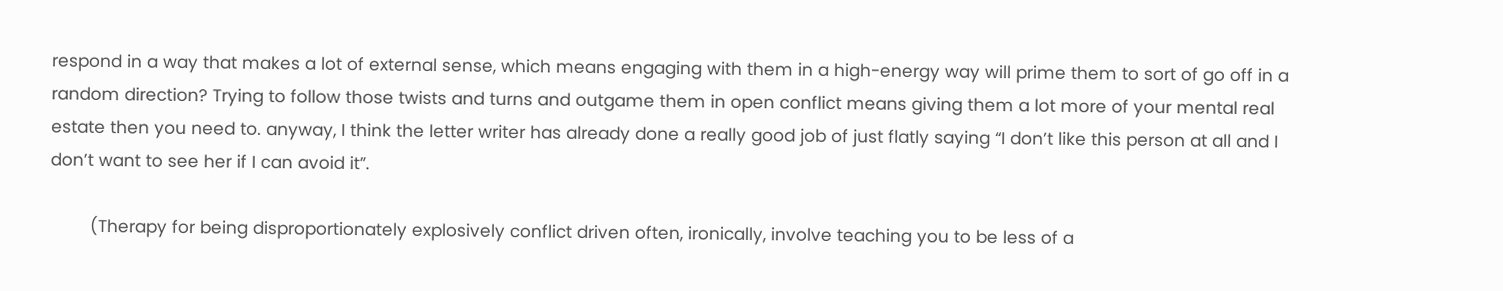respond in a way that makes a lot of external sense, which means engaging with them in a high-energy way will prime them to sort of go off in a random direction? Trying to follow those twists and turns and outgame them in open conflict means giving them a lot more of your mental real estate then you need to. anyway, I think the letter writer has already done a really good job of just flatly saying “I don’t like this person at all and I don’t want to see her if I can avoid it”.

        (Therapy for being disproportionately explosively conflict driven often, ironically, involve teaching you to be less of a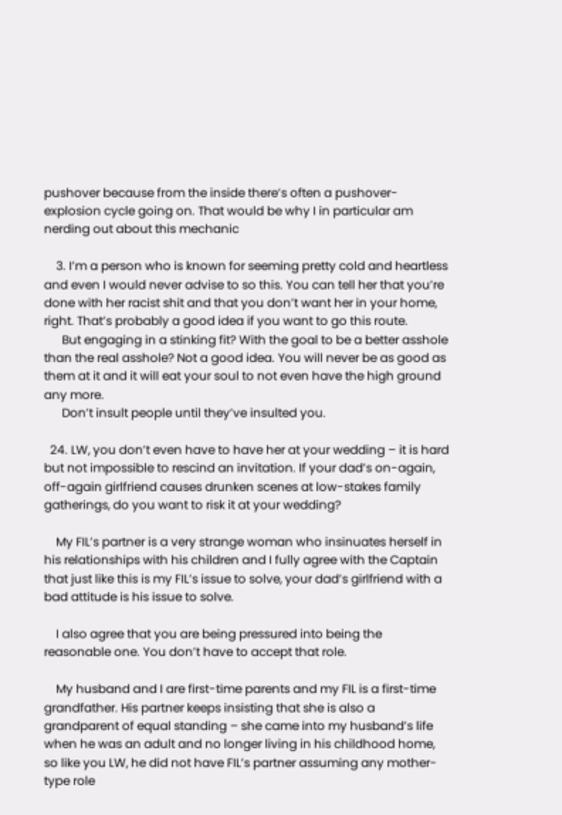pushover because from the inside there’s often a pushover-explosion cycle going on. That would be why I in particular am nerding out about this mechanic

    3. I’m a person who is known for seeming pretty cold and heartless and even I would never advise to so this. You can tell her that you’re done with her racist shit and that you don’t want her in your home, right. That’s probably a good idea if you want to go this route.
      But engaging in a stinking fit? With the goal to be a better asshole than the real asshole? Not a good idea. You will never be as good as them at it and it will eat your soul to not even have the high ground any more.
      Don’t insult people until they’ve insulted you.

  24. LW, you don’t even have to have her at your wedding – it is hard but not impossible to rescind an invitation. If your dad’s on-again, off-again girlfriend causes drunken scenes at low-stakes family gatherings, do you want to risk it at your wedding?

    My FIL’s partner is a very strange woman who insinuates herself in his relationships with his children and I fully agree with the Captain that just like this is my FIL’s issue to solve, your dad’s girlfriend with a bad attitude is his issue to solve.

    I also agree that you are being pressured into being the reasonable one. You don’t have to accept that role.

    My husband and I are first-time parents and my FIL is a first-time grandfather. His partner keeps insisting that she is also a grandparent of equal standing – she came into my husband’s life when he was an adult and no longer living in his childhood home, so like you LW, he did not have FIL’s partner assuming any mother-type role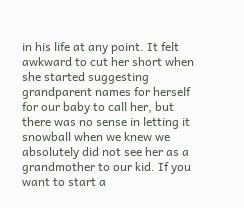in his life at any point. It felt awkward to cut her short when she started suggesting grandparent names for herself for our baby to call her, but there was no sense in letting it snowball when we knew we absolutely did not see her as a grandmother to our kid. If you want to start a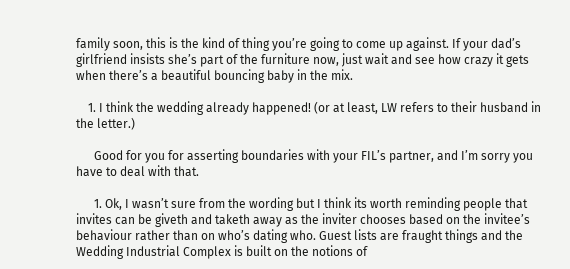family soon, this is the kind of thing you’re going to come up against. If your dad’s girlfriend insists she’s part of the furniture now, just wait and see how crazy it gets when there’s a beautiful bouncing baby in the mix.

    1. I think the wedding already happened! (or at least, LW refers to their husband in the letter.)

      Good for you for asserting boundaries with your FIL’s partner, and I’m sorry you have to deal with that.

      1. Ok, I wasn’t sure from the wording but I think its worth reminding people that invites can be giveth and taketh away as the inviter chooses based on the invitee’s behaviour rather than on who’s dating who. Guest lists are fraught things and the Wedding Industrial Complex is built on the notions of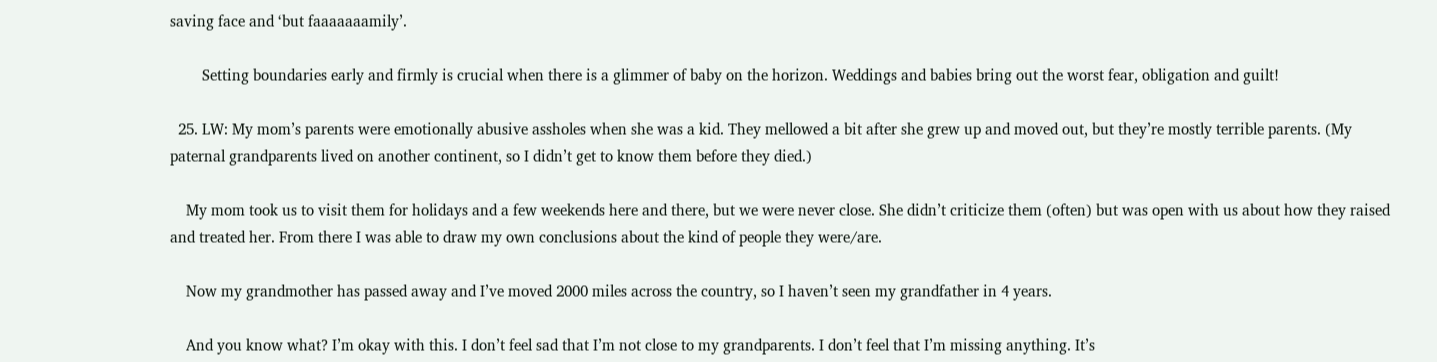saving face and ‘but faaaaaaamily’.

        Setting boundaries early and firmly is crucial when there is a glimmer of baby on the horizon. Weddings and babies bring out the worst fear, obligation and guilt!

  25. LW: My mom’s parents were emotionally abusive assholes when she was a kid. They mellowed a bit after she grew up and moved out, but they’re mostly terrible parents. (My paternal grandparents lived on another continent, so I didn’t get to know them before they died.)

    My mom took us to visit them for holidays and a few weekends here and there, but we were never close. She didn’t criticize them (often) but was open with us about how they raised and treated her. From there I was able to draw my own conclusions about the kind of people they were/are.

    Now my grandmother has passed away and I’ve moved 2000 miles across the country, so I haven’t seen my grandfather in 4 years.

    And you know what? I’m okay with this. I don’t feel sad that I’m not close to my grandparents. I don’t feel that I’m missing anything. It’s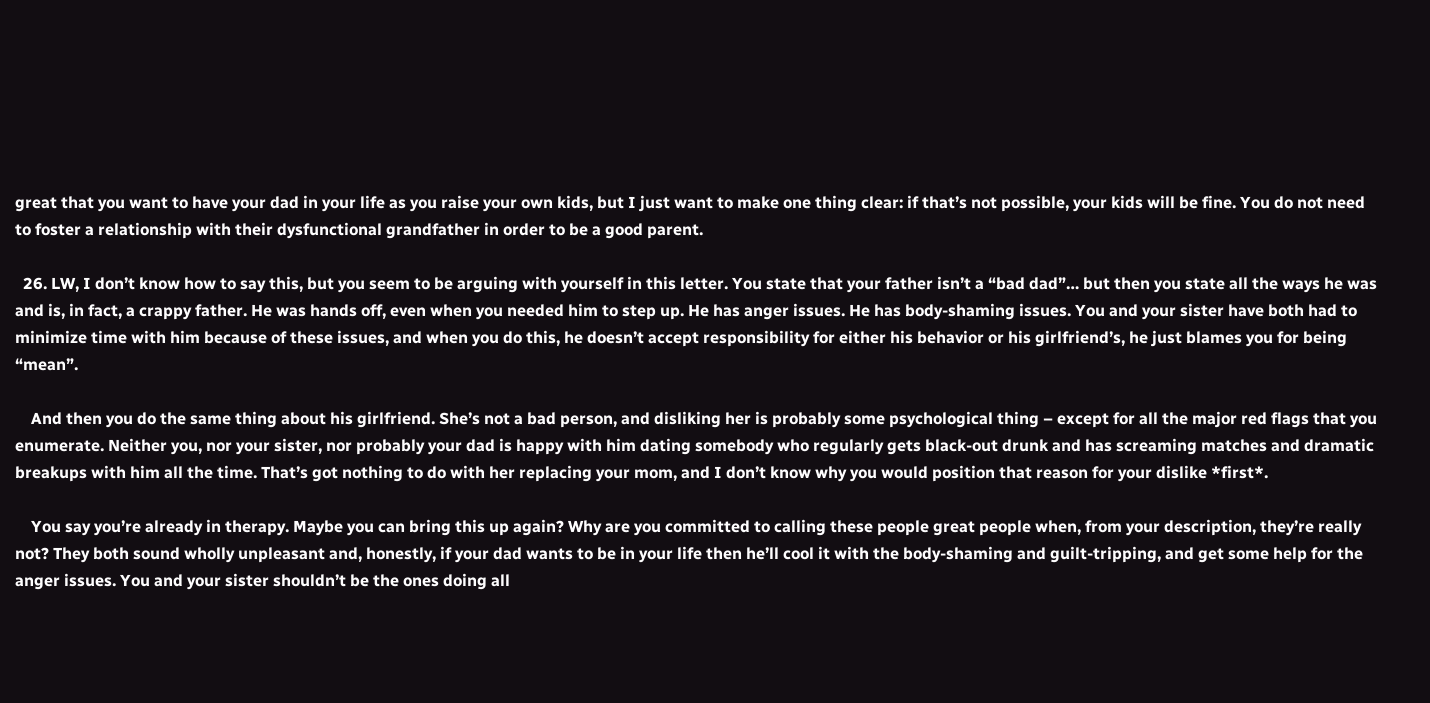great that you want to have your dad in your life as you raise your own kids, but I just want to make one thing clear: if that’s not possible, your kids will be fine. You do not need to foster a relationship with their dysfunctional grandfather in order to be a good parent.

  26. LW, I don’t know how to say this, but you seem to be arguing with yourself in this letter. You state that your father isn’t a “bad dad”… but then you state all the ways he was and is, in fact, a crappy father. He was hands off, even when you needed him to step up. He has anger issues. He has body-shaming issues. You and your sister have both had to minimize time with him because of these issues, and when you do this, he doesn’t accept responsibility for either his behavior or his girlfriend’s, he just blames you for being “mean”.

    And then you do the same thing about his girlfriend. She’s not a bad person, and disliking her is probably some psychological thing – except for all the major red flags that you enumerate. Neither you, nor your sister, nor probably your dad is happy with him dating somebody who regularly gets black-out drunk and has screaming matches and dramatic breakups with him all the time. That’s got nothing to do with her replacing your mom, and I don’t know why you would position that reason for your dislike *first*.

    You say you’re already in therapy. Maybe you can bring this up again? Why are you committed to calling these people great people when, from your description, they’re really not? They both sound wholly unpleasant and, honestly, if your dad wants to be in your life then he’ll cool it with the body-shaming and guilt-tripping, and get some help for the anger issues. You and your sister shouldn’t be the ones doing all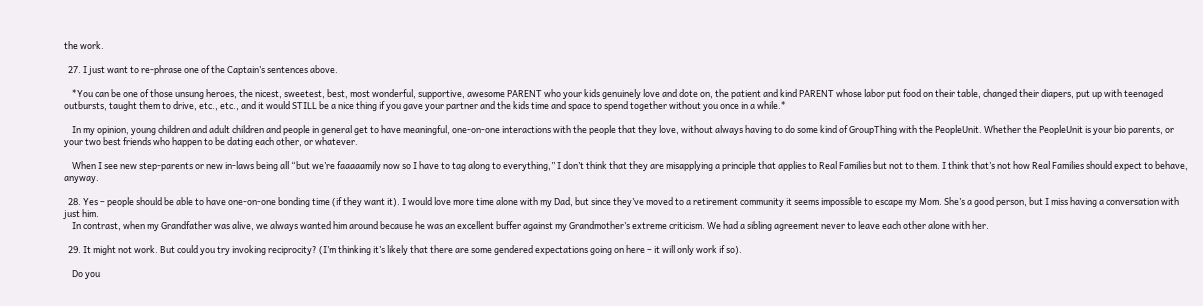the work.

  27. I just want to re-phrase one of the Captain’s sentences above.

    *You can be one of those unsung heroes, the nicest, sweetest, best, most wonderful, supportive, awesome PARENT who your kids genuinely love and dote on, the patient and kind PARENT whose labor put food on their table, changed their diapers, put up with teenaged outbursts, taught them to drive, etc., etc., and it would STILL be a nice thing if you gave your partner and the kids time and space to spend together without you once in a while.*

    In my opinion, young children and adult children and people in general get to have meaningful, one-on-one interactions with the people that they love, without always having to do some kind of GroupThing with the PeopleUnit. Whether the PeopleUnit is your bio parents, or your two best friends who happen to be dating each other, or whatever.

    When I see new step-parents or new in-laws being all “but we’re faaaaamily now so I have to tag along to everything,” I don’t think that they are misapplying a principle that applies to Real Families but not to them. I think that’s not how Real Families should expect to behave, anyway.

  28. Yes – people should be able to have one-on-one bonding time (if they want it). I would love more time alone with my Dad, but since they’ve moved to a retirement community it seems impossible to escape my Mom. She’s a good person, but I miss having a conversation with just him.
    In contrast, when my Grandfather was alive, we always wanted him around because he was an excellent buffer against my Grandmother’s extreme criticism. We had a sibling agreement never to leave each other alone with her.

  29. It might not work. But could you try invoking reciprocity? (I’m thinking it’s likely that there are some gendered expectations going on here – it will only work if so).

    Do you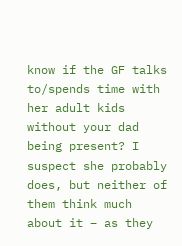know if the GF talks to/spends time with her adult kids without your dad being present? I suspect she probably does, but neither of them think much about it – as they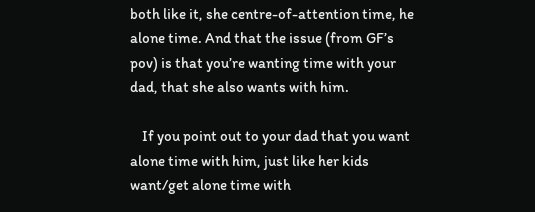both like it, she centre-of-attention time, he alone time. And that the issue (from GF’s pov) is that you’re wanting time with your dad, that she also wants with him.

    If you point out to your dad that you want alone time with him, just like her kids want/get alone time with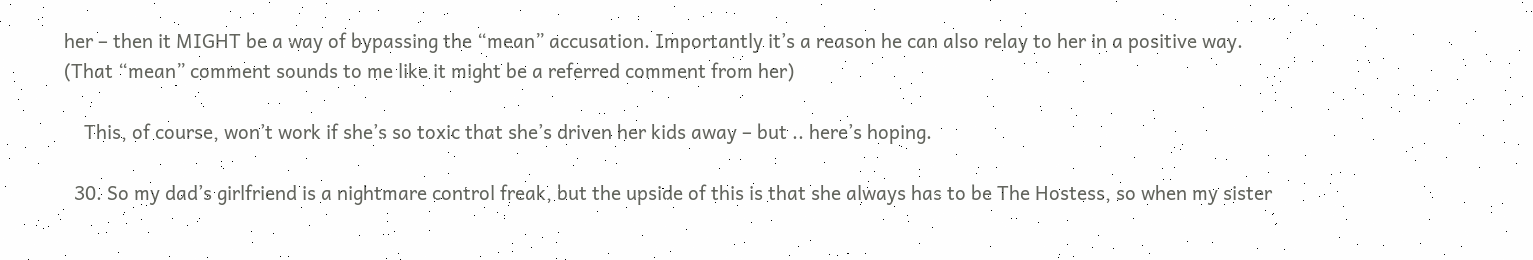her – then it MIGHT be a way of bypassing the “mean” accusation. Importantly it’s a reason he can also relay to her in a positive way. (That “mean” comment sounds to me like it might be a referred comment from her)

    This, of course, won’t work if she’s so toxic that she’s driven her kids away – but .. here’s hoping.

  30. So my dad’s girlfriend is a nightmare control freak, but the upside of this is that she always has to be The Hostess, so when my sister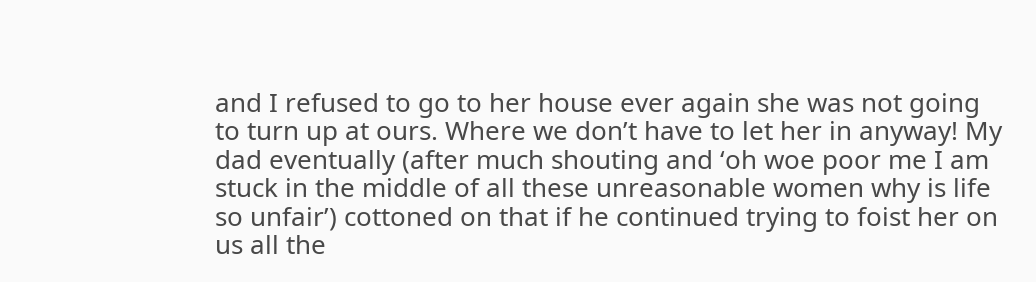and I refused to go to her house ever again she was not going to turn up at ours. Where we don’t have to let her in anyway! My dad eventually (after much shouting and ‘oh woe poor me I am stuck in the middle of all these unreasonable women why is life so unfair’) cottoned on that if he continued trying to foist her on us all the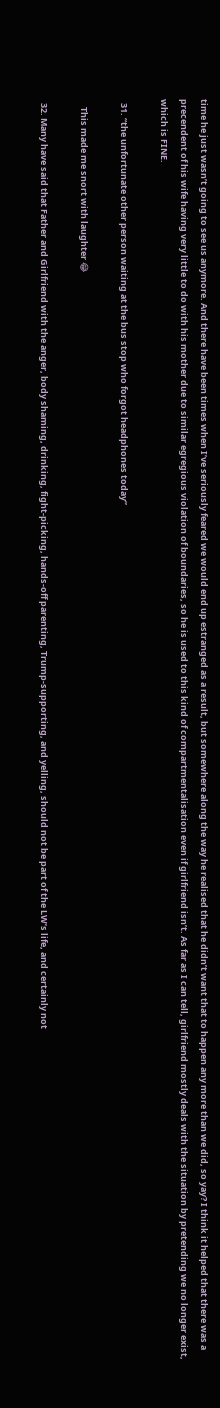time he just wasn’t going to see us anymore. And there have been times when I’ve seriously feared we would end up estranged as a result, but somewhere along the way he realised that he didn’t want that to happen any more than we did, so yay? I think it helped that there was a precendent of his wife having very little to do with his mother due to similar egregious violation of boundaries, so he is used to this kind of compartmentalisation even if girlfriend isn’t. As far as I can tell, girlfriend mostly deals with the situation by pretending we no longer exist, which is FINE.

  31. “the unfortunate other person waiting at the bus stop who forgot headphones today”

    This made me snort with laughter 😂

  32. Many have said that Father and Girlfriend with the anger, body shaming, drinking, fight-picking, hands-off parenting, Trump-supporting, and yelling, should not be part of the LW’s life, and certainly not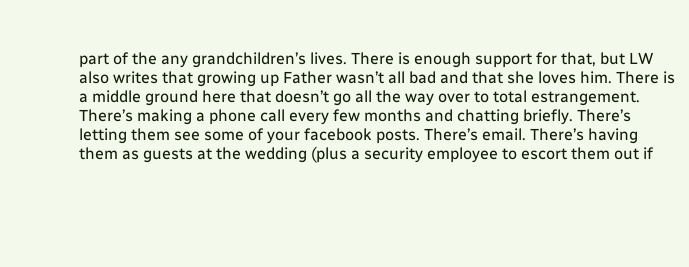part of the any grandchildren’s lives. There is enough support for that, but LW also writes that growing up Father wasn’t all bad and that she loves him. There is a middle ground here that doesn’t go all the way over to total estrangement. There’s making a phone call every few months and chatting briefly. There’s letting them see some of your facebook posts. There’s email. There’s having them as guests at the wedding (plus a security employee to escort them out if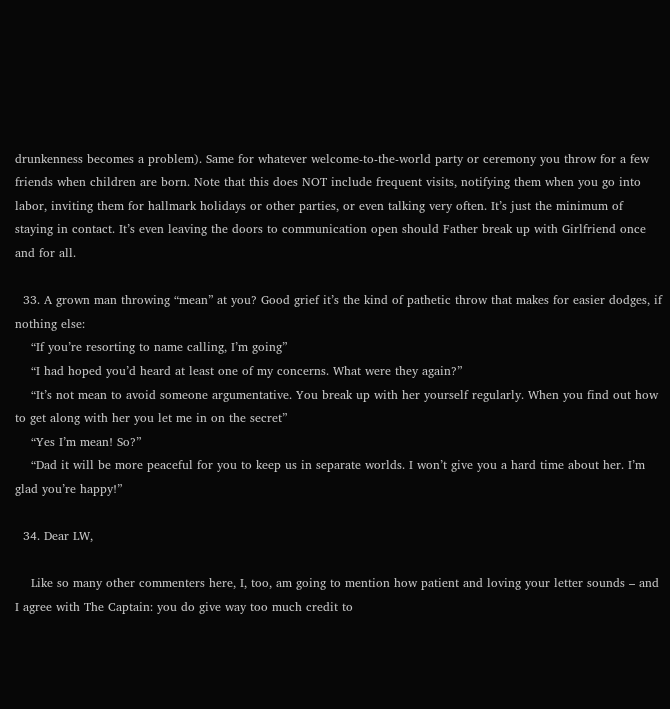drunkenness becomes a problem). Same for whatever welcome-to-the-world party or ceremony you throw for a few friends when children are born. Note that this does NOT include frequent visits, notifying them when you go into labor, inviting them for hallmark holidays or other parties, or even talking very often. It’s just the minimum of staying in contact. It’s even leaving the doors to communication open should Father break up with Girlfriend once and for all.

  33. A grown man throwing “mean” at you? Good grief it’s the kind of pathetic throw that makes for easier dodges, if nothing else:
    “If you’re resorting to name calling, I’m going”
    “I had hoped you’d heard at least one of my concerns. What were they again?”
    “It’s not mean to avoid someone argumentative. You break up with her yourself regularly. When you find out how to get along with her you let me in on the secret”
    “Yes I’m mean! So?”
    “Dad it will be more peaceful for you to keep us in separate worlds. I won’t give you a hard time about her. I’m glad you’re happy!”

  34. Dear LW,

    Like so many other commenters here, I, too, am going to mention how patient and loving your letter sounds – and I agree with The Captain: you do give way too much credit to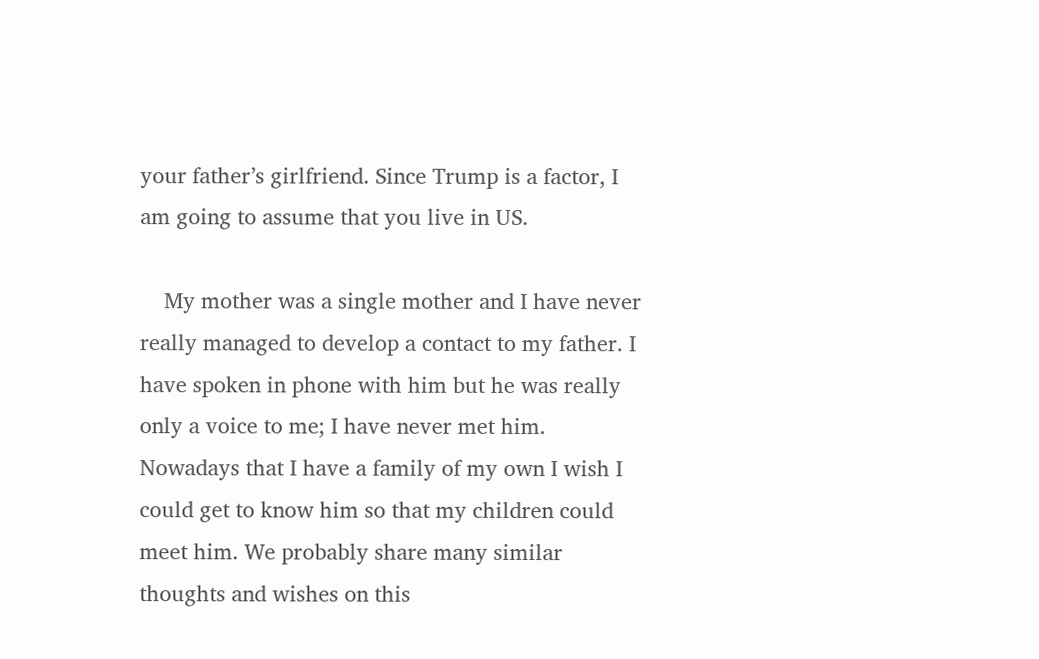your father’s girlfriend. Since Trump is a factor, I am going to assume that you live in US.

    My mother was a single mother and I have never really managed to develop a contact to my father. I have spoken in phone with him but he was really only a voice to me; I have never met him. Nowadays that I have a family of my own I wish I could get to know him so that my children could meet him. We probably share many similar thoughts and wishes on this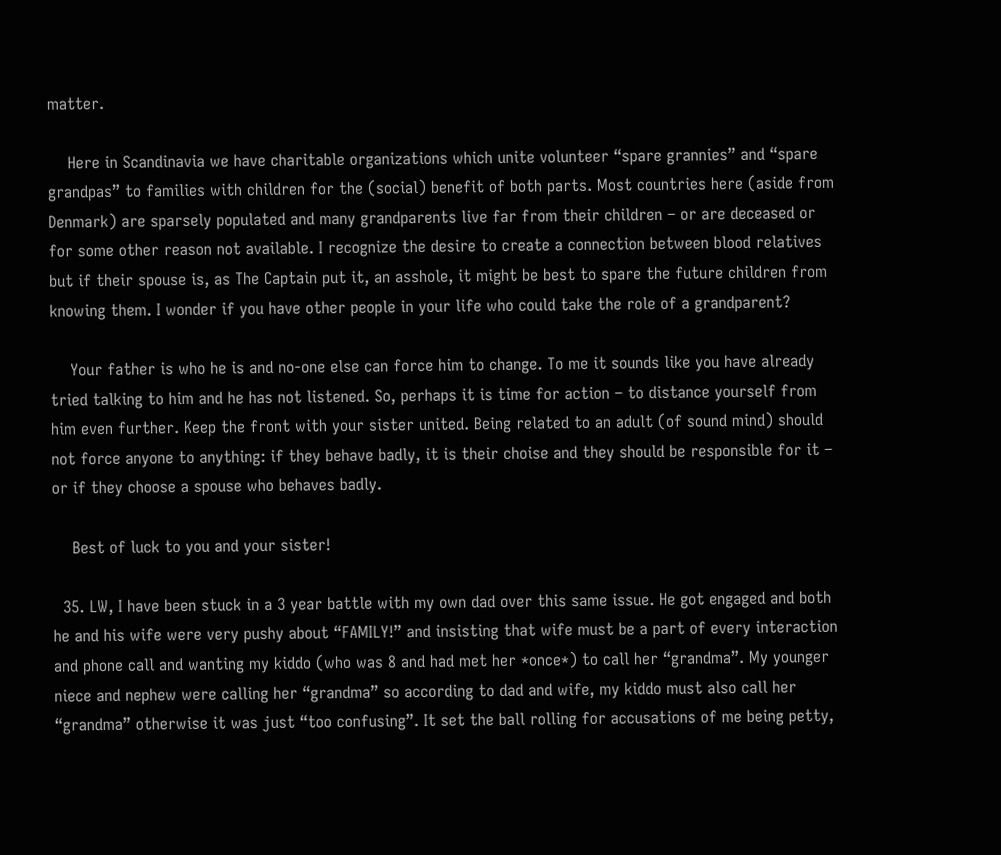matter.

    Here in Scandinavia we have charitable organizations which unite volunteer “spare grannies” and “spare grandpas” to families with children for the (social) benefit of both parts. Most countries here (aside from Denmark) are sparsely populated and many grandparents live far from their children – or are deceased or for some other reason not available. I recognize the desire to create a connection between blood relatives but if their spouse is, as The Captain put it, an asshole, it might be best to spare the future children from knowing them. I wonder if you have other people in your life who could take the role of a grandparent?

    Your father is who he is and no-one else can force him to change. To me it sounds like you have already tried talking to him and he has not listened. So, perhaps it is time for action – to distance yourself from him even further. Keep the front with your sister united. Being related to an adult (of sound mind) should not force anyone to anything: if they behave badly, it is their choise and they should be responsible for it – or if they choose a spouse who behaves badly.

    Best of luck to you and your sister!

  35. LW, I have been stuck in a 3 year battle with my own dad over this same issue. He got engaged and both he and his wife were very pushy about “FAMILY!” and insisting that wife must be a part of every interaction and phone call and wanting my kiddo (who was 8 and had met her *once*) to call her “grandma”. My younger niece and nephew were calling her “grandma” so according to dad and wife, my kiddo must also call her “grandma” otherwise it was just “too confusing”. It set the ball rolling for accusations of me being petty,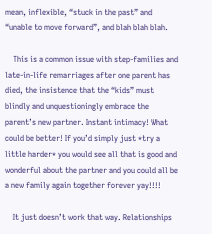mean, inflexible, “stuck in the past” and “unable to move forward”, and blah blah blah.

    This is a common issue with step-families and late-in-life remarriages after one parent has died, the insistence that the “kids” must blindly and unquestioningly embrace the parent’s new partner. Instant intimacy! What could be better! If you’d simply just *try a little harder* you would see all that is good and wonderful about the partner and you could all be a new family again together forever yay!!!!

    It just doesn’t work that way. Relationships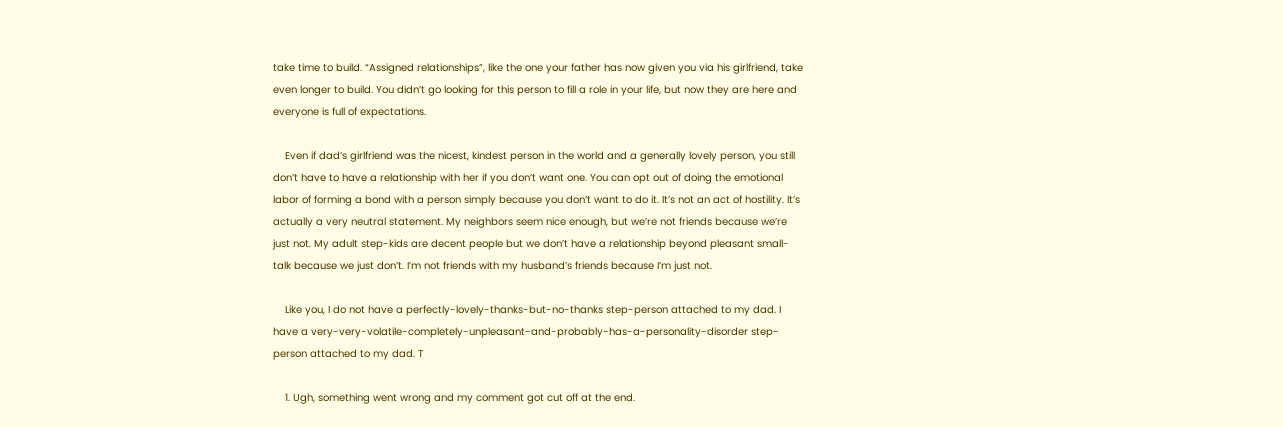take time to build. “Assigned relationships”, like the one your father has now given you via his girlfriend, take even longer to build. You didn’t go looking for this person to fill a role in your life, but now they are here and everyone is full of expectations.

    Even if dad’s girlfriend was the nicest, kindest person in the world and a generally lovely person, you still don’t have to have a relationship with her if you don’t want one. You can opt out of doing the emotional labor of forming a bond with a person simply because you don’t want to do it. It’s not an act of hostility. It’s actually a very neutral statement. My neighbors seem nice enough, but we’re not friends because we’re just not. My adult step-kids are decent people but we don’t have a relationship beyond pleasant small-talk because we just don’t. I’m not friends with my husband’s friends because I’m just not.

    Like you, I do not have a perfectly-lovely-thanks-but-no-thanks step-person attached to my dad. I have a very-very-volatile-completely-unpleasant-and-probably-has-a-personality-disorder step-person attached to my dad. T

    1. Ugh, something went wrong and my comment got cut off at the end.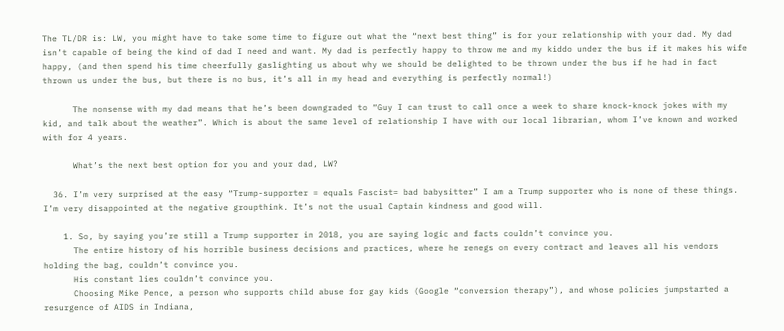The TL/DR is: LW, you might have to take some time to figure out what the “next best thing” is for your relationship with your dad. My dad isn’t capable of being the kind of dad I need and want. My dad is perfectly happy to throw me and my kiddo under the bus if it makes his wife happy, (and then spend his time cheerfully gaslighting us about why we should be delighted to be thrown under the bus if he had in fact thrown us under the bus, but there is no bus, it’s all in my head and everything is perfectly normal!)

      The nonsense with my dad means that he’s been downgraded to “Guy I can trust to call once a week to share knock-knock jokes with my kid, and talk about the weather”. Which is about the same level of relationship I have with our local librarian, whom I’ve known and worked with for 4 years.

      What’s the next best option for you and your dad, LW?

  36. I’m very surprised at the easy “Trump-supporter = equals Fascist= bad babysitter” I am a Trump supporter who is none of these things. I’m very disappointed at the negative groupthink. It’s not the usual Captain kindness and good will.

    1. So, by saying you’re still a Trump supporter in 2018, you are saying logic and facts couldn’t convince you.
      The entire history of his horrible business decisions and practices, where he renegs on every contract and leaves all his vendors holding the bag, couldn’t convince you.
      His constant lies couldn’t convince you.
      Choosing Mike Pence, a person who supports child abuse for gay kids (Google “conversion therapy”), and whose policies jumpstarted a resurgence of AIDS in Indiana,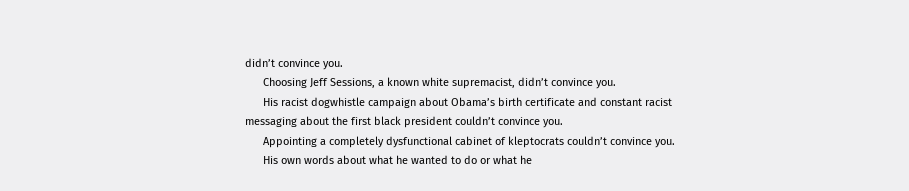didn’t convince you.
      Choosing Jeff Sessions, a known white supremacist, didn’t convince you.
      His racist dogwhistle campaign about Obama’s birth certificate and constant racist messaging about the first black president couldn’t convince you.
      Appointing a completely dysfunctional cabinet of kleptocrats couldn’t convince you.
      His own words about what he wanted to do or what he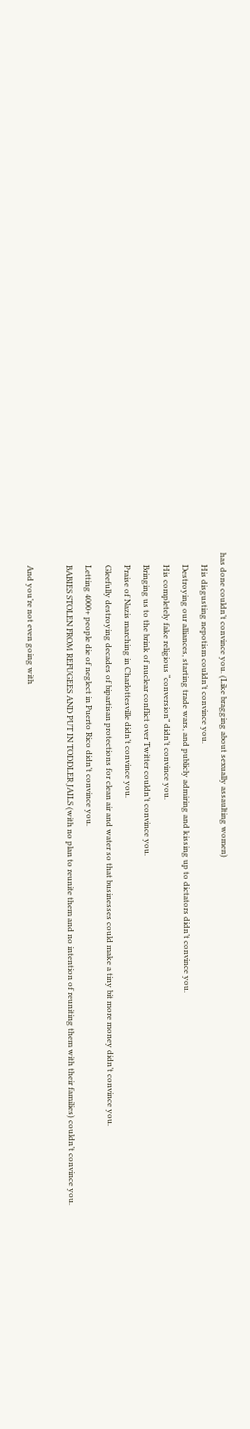has done couldn’t convince you. (Like bragging about sexually assaulting women)
      His disgusting nepotism couldn’t convince you.
      Destroying our alliances, starting trade wars, and publicly admiring and kissing up to dictators didn’t convince you.
      His completely fake religious “conversion” didn’t convince you.
      Bringing us to the brink of nuclear conflict over Twitter couldn’t convince you.
      Praise of Nazis marching in Charlottesville didn’t convince you.
      Gleefully destroying decades of bipartisan protections for clean air and water so that businesses could make a tiny bit more money didn’t convince you.
      Letting 4000+ people die of neglect in Puerto Rico didn’t convince you.
      BABIES STOLEN FROM REFUGEES AND PUT IN TODDLER JAILS (with no plan to reunite them and no intention of reuniting them with their families) couldn’t convince you.

      And you’re not even going with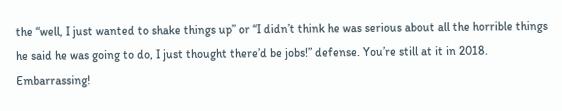the “well, I just wanted to shake things up” or “I didn’t think he was serious about all the horrible things he said he was going to do, I just thought there’d be jobs!” defense. You’re still at it in 2018. Embarrassing!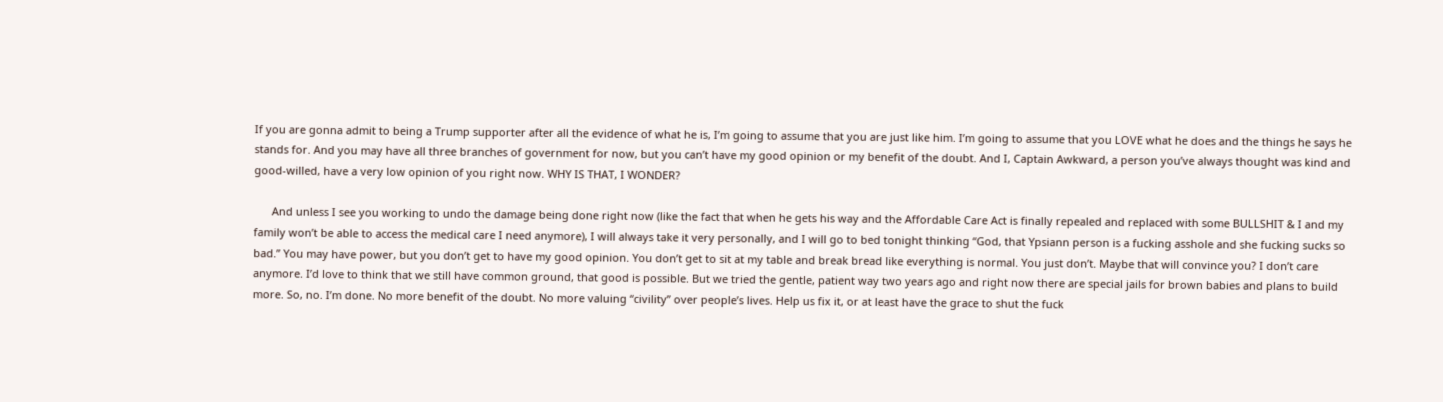If you are gonna admit to being a Trump supporter after all the evidence of what he is, I’m going to assume that you are just like him. I’m going to assume that you LOVE what he does and the things he says he stands for. And you may have all three branches of government for now, but you can’t have my good opinion or my benefit of the doubt. And I, Captain Awkward, a person you’ve always thought was kind and good-willed, have a very low opinion of you right now. WHY IS THAT, I WONDER?

      And unless I see you working to undo the damage being done right now (like the fact that when he gets his way and the Affordable Care Act is finally repealed and replaced with some BULLSHIT & I and my family won’t be able to access the medical care I need anymore), I will always take it very personally, and I will go to bed tonight thinking “God, that Ypsiann person is a fucking asshole and she fucking sucks so bad.” You may have power, but you don’t get to have my good opinion. You don’t get to sit at my table and break bread like everything is normal. You just don’t. Maybe that will convince you? I don’t care anymore. I’d love to think that we still have common ground, that good is possible. But we tried the gentle, patient way two years ago and right now there are special jails for brown babies and plans to build more. So, no. I’m done. No more benefit of the doubt. No more valuing “civility” over people’s lives. Help us fix it, or at least have the grace to shut the fuck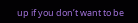up if you don’t want to be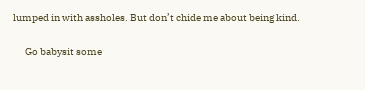lumped in with assholes. But don’t chide me about being kind.

      Go babysit some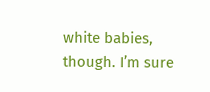white babies, though. I’m sure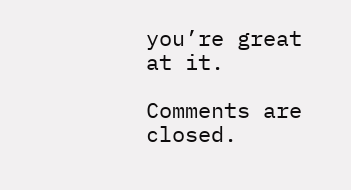you’re great at it.

Comments are closed.